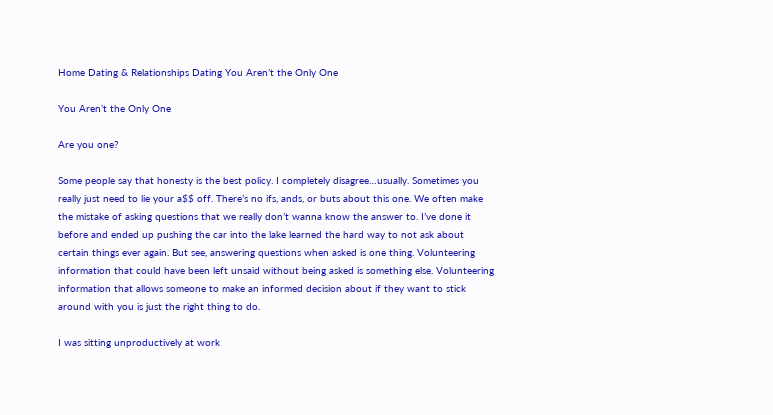Home Dating & Relationships Dating You Aren’t the Only One

You Aren’t the Only One

Are you one?

Some people say that honesty is the best policy. I completely disagree…usually. Sometimes you really just need to lie your a$$ off. There’s no ifs, ands, or buts about this one. We often make the mistake of asking questions that we really don’t wanna know the answer to. I’ve done it before and ended up pushing the car into the lake learned the hard way to not ask about certain things ever again. But see, answering questions when asked is one thing. Volunteering information that could have been left unsaid without being asked is something else. Volunteering information that allows someone to make an informed decision about if they want to stick around with you is just the right thing to do.

I was sitting unproductively at work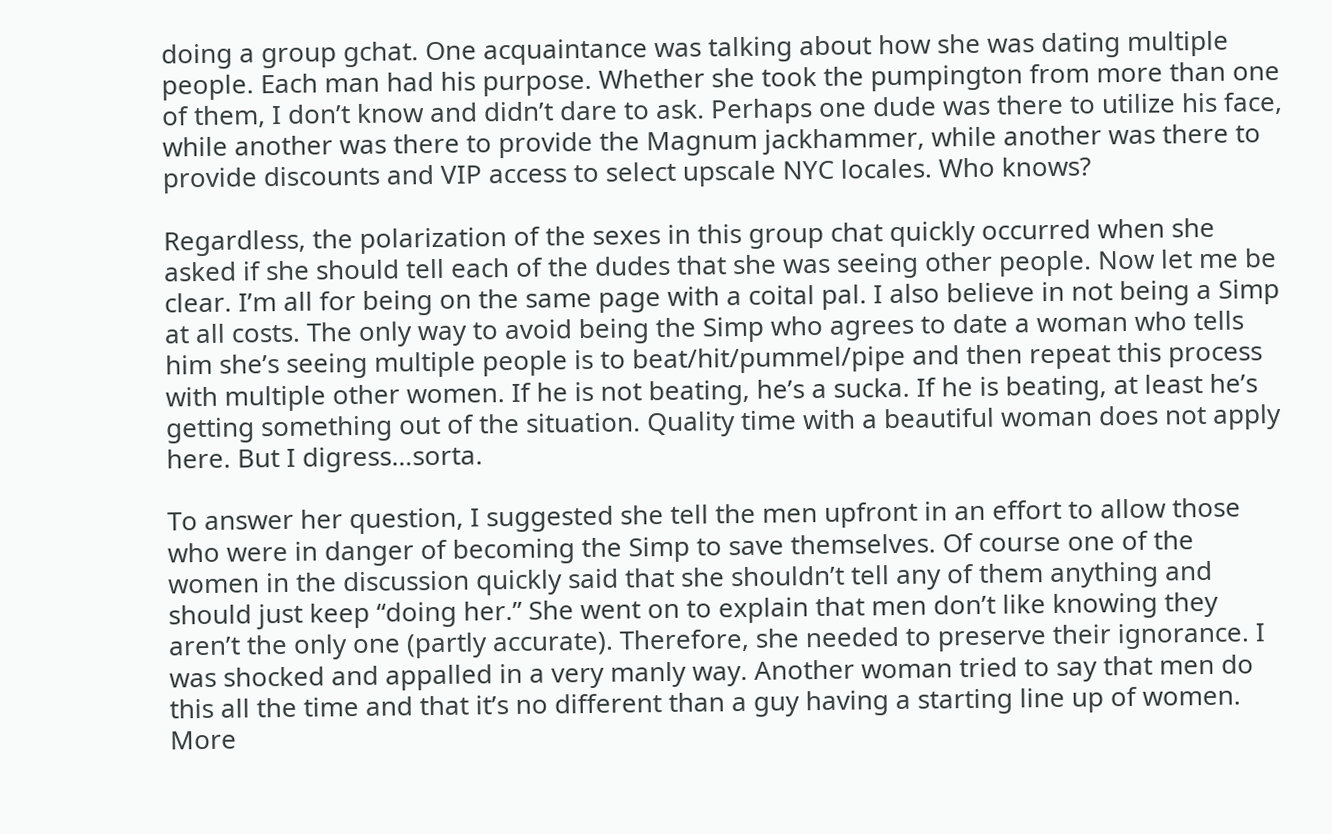doing a group gchat. One acquaintance was talking about how she was dating multiple people. Each man had his purpose. Whether she took the pumpington from more than one of them, I don’t know and didn’t dare to ask. Perhaps one dude was there to utilize his face, while another was there to provide the Magnum jackhammer, while another was there to provide discounts and VIP access to select upscale NYC locales. Who knows?

Regardless, the polarization of the sexes in this group chat quickly occurred when she asked if she should tell each of the dudes that she was seeing other people. Now let me be clear. I’m all for being on the same page with a coital pal. I also believe in not being a Simp at all costs. The only way to avoid being the Simp who agrees to date a woman who tells him she’s seeing multiple people is to beat/hit/pummel/pipe and then repeat this process with multiple other women. If he is not beating, he’s a sucka. If he is beating, at least he’s getting something out of the situation. Quality time with a beautiful woman does not apply here. But I digress…sorta.

To answer her question, I suggested she tell the men upfront in an effort to allow those who were in danger of becoming the Simp to save themselves. Of course one of the women in the discussion quickly said that she shouldn’t tell any of them anything and should just keep “doing her.” She went on to explain that men don’t like knowing they aren’t the only one (partly accurate). Therefore, she needed to preserve their ignorance. I was shocked and appalled in a very manly way. Another woman tried to say that men do this all the time and that it’s no different than a guy having a starting line up of women. More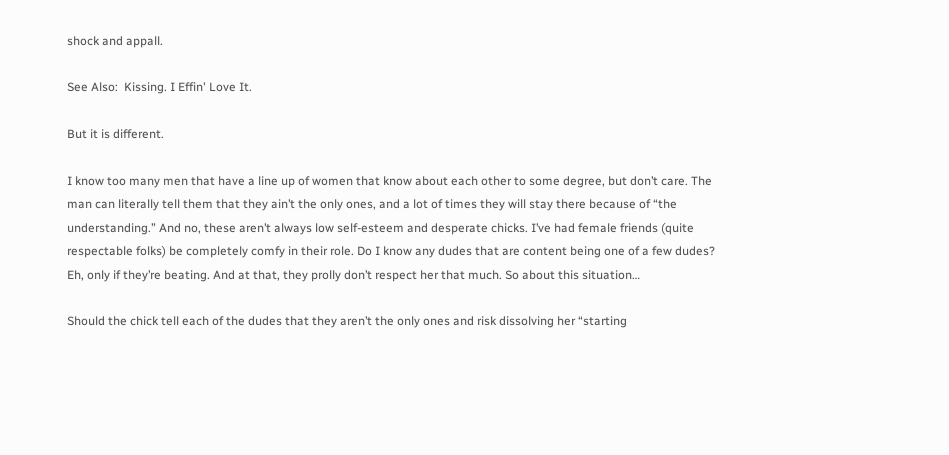shock and appall.

See Also:  Kissing. I Effin' Love It.

But it is different.

I know too many men that have a line up of women that know about each other to some degree, but don’t care. The man can literally tell them that they ain’t the only ones, and a lot of times they will stay there because of “the understanding.” And no, these aren’t always low self-esteem and desperate chicks. I’ve had female friends (quite respectable folks) be completely comfy in their role. Do I know any dudes that are content being one of a few dudes? Eh, only if they’re beating. And at that, they prolly don’t respect her that much. So about this situation…

Should the chick tell each of the dudes that they aren’t the only ones and risk dissolving her “starting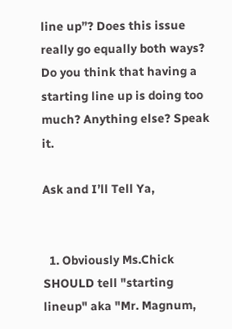line up”? Does this issue really go equally both ways? Do you think that having a starting line up is doing too much? Anything else? Speak it.

Ask and I’ll Tell Ya,


  1. Obviously Ms.Chick SHOULD tell "starting lineup" aka "Mr. Magnum,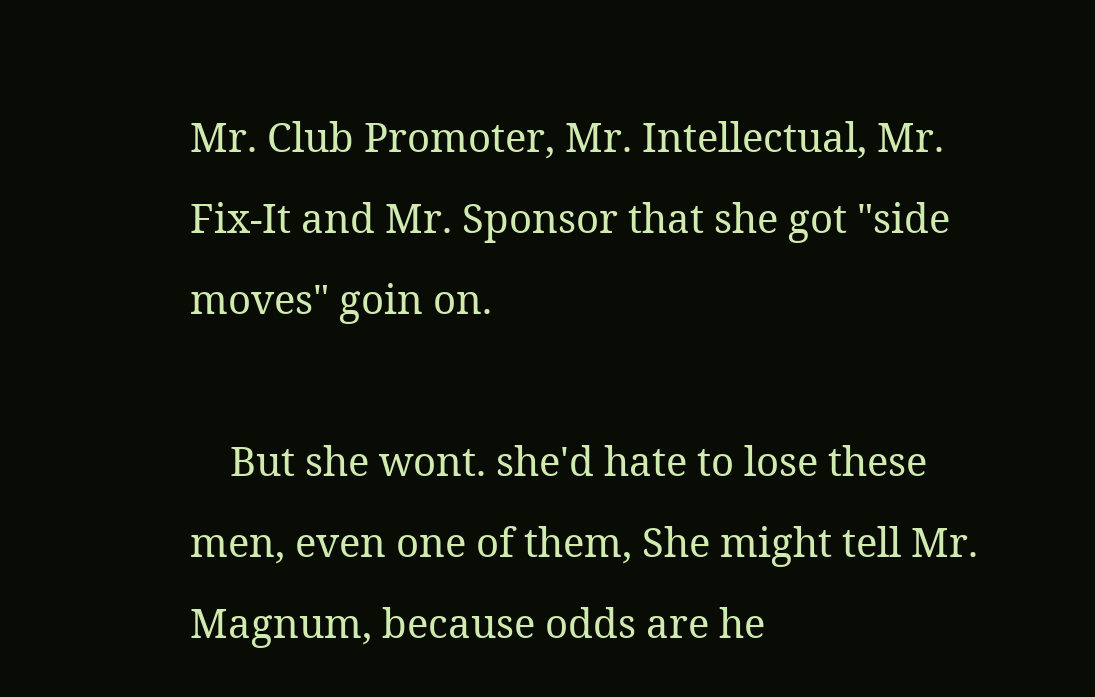Mr. Club Promoter, Mr. Intellectual, Mr. Fix-It and Mr. Sponsor that she got "side moves" goin on.

    But she wont. she'd hate to lose these men, even one of them, She might tell Mr. Magnum, because odds are he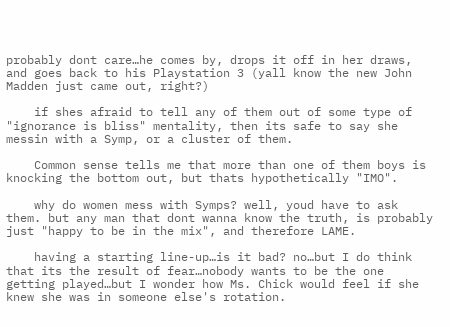probably dont care…he comes by, drops it off in her draws, and goes back to his Playstation 3 (yall know the new John Madden just came out, right?)

    if shes afraid to tell any of them out of some type of "ignorance is bliss" mentality, then its safe to say she messin with a Symp, or a cluster of them.

    Common sense tells me that more than one of them boys is knocking the bottom out, but thats hypothetically "IMO".

    why do women mess with Symps? well, youd have to ask them. but any man that dont wanna know the truth, is probably just "happy to be in the mix", and therefore LAME.

    having a starting line-up…is it bad? no…but I do think that its the result of fear…nobody wants to be the one getting played…but I wonder how Ms. Chick would feel if she knew she was in someone else's rotation.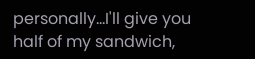personally…I'll give you half of my sandwich,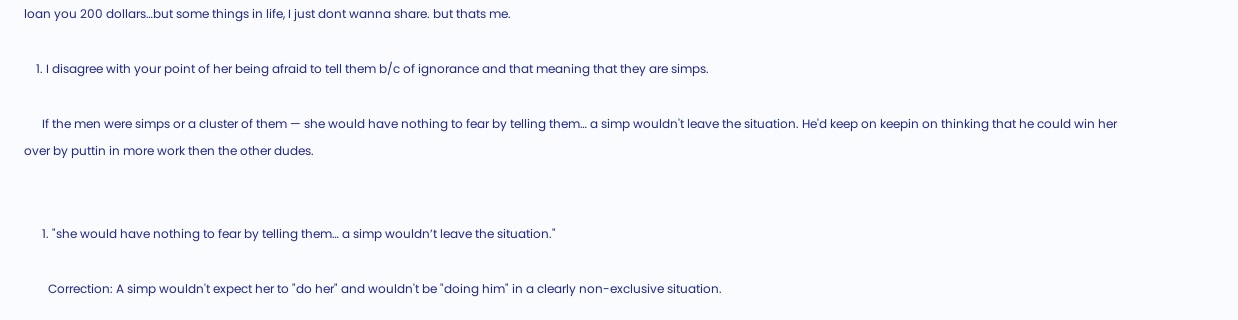loan you 200 dollars…but some things in life, I just dont wanna share. but thats me.

    1. I disagree with your point of her being afraid to tell them b/c of ignorance and that meaning that they are simps.

      If the men were simps or a cluster of them — she would have nothing to fear by telling them… a simp wouldn't leave the situation. He'd keep on keepin on thinking that he could win her over by puttin in more work then the other dudes.


      1. "she would have nothing to fear by telling them… a simp wouldn’t leave the situation."

        Correction: A simp wouldn't expect her to "do her" and wouldn't be "doing him" in a clearly non-exclusive situation.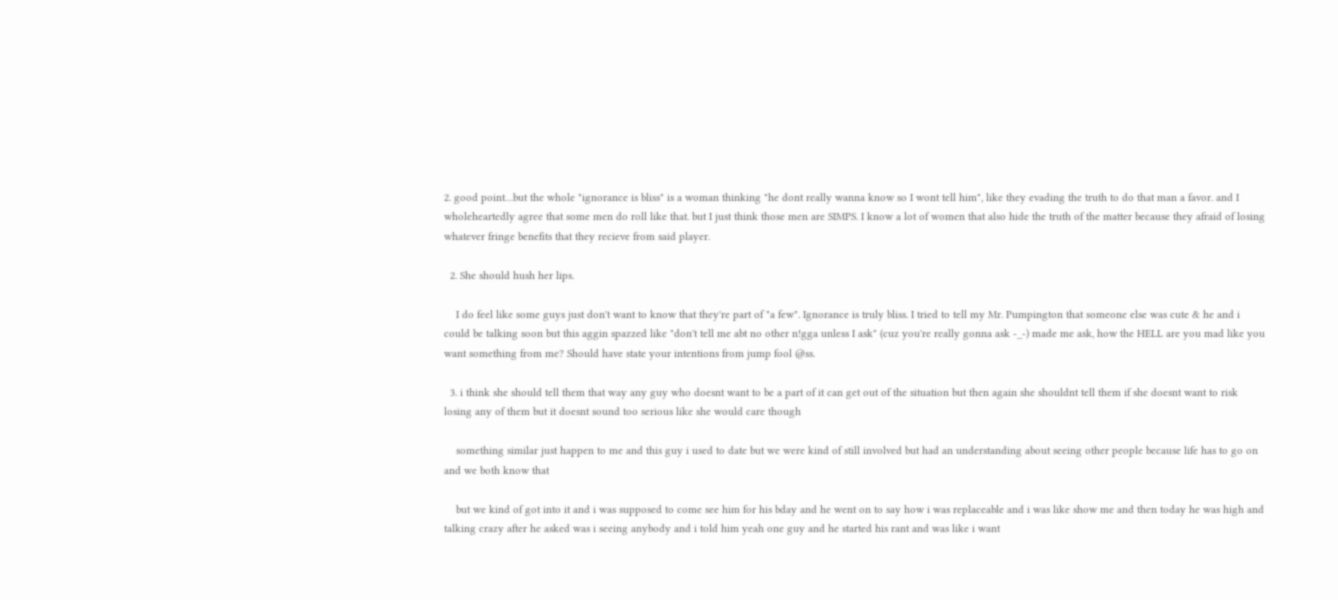2. good point…but the whole "ignorance is bliss" is a woman thinking "he dont really wanna know so I wont tell him", like they evading the truth to do that man a favor. and I wholeheartedly agree that some men do roll like that. but I just think those men are SIMPS. I know a lot of women that also hide the truth of the matter because they afraid of losing whatever fringe benefits that they recieve from said player.

  2. She should hush her lips.

    I do feel like some guys just don't want to know that they're part of "a few". Ignorance is truly bliss. I tried to tell my Mr. Pumpington that someone else was cute & he and i could be talking soon but this aggin spazzed like "don't tell me abt no other n!gga unless I ask" (cuz you're really gonna ask -_-) made me ask, how the HELL are you mad like you want something from me? Should have state your intentions from jump fool @ss.

  3. i think she should tell them that way any guy who doesnt want to be a part of it can get out of the situation but then again she shouldnt tell them if she doesnt want to risk losing any of them but it doesnt sound too serious like she would care though

    something similar just happen to me and this guy i used to date but we were kind of still involved but had an understanding about seeing other people because life has to go on and we both know that

    but we kind of got into it and i was supposed to come see him for his bday and he went on to say how i was replaceable and i was like show me and then today he was high and talking crazy after he asked was i seeing anybody and i told him yeah one guy and he started his rant and was like i want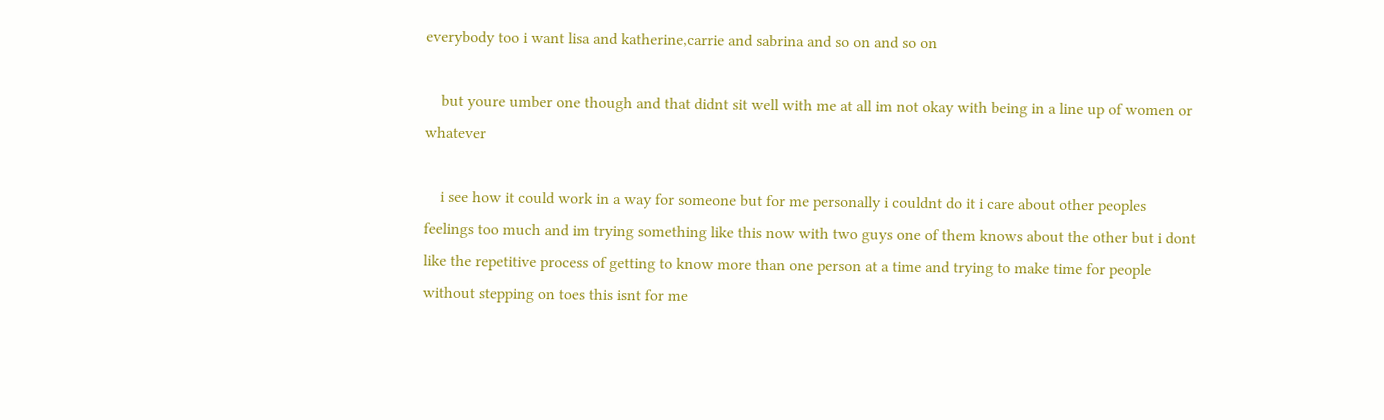everybody too i want lisa and katherine,carrie and sabrina and so on and so on

    but youre umber one though and that didnt sit well with me at all im not okay with being in a line up of women or whatever

    i see how it could work in a way for someone but for me personally i couldnt do it i care about other peoples feelings too much and im trying something like this now with two guys one of them knows about the other but i dont like the repetitive process of getting to know more than one person at a time and trying to make time for people without stepping on toes this isnt for me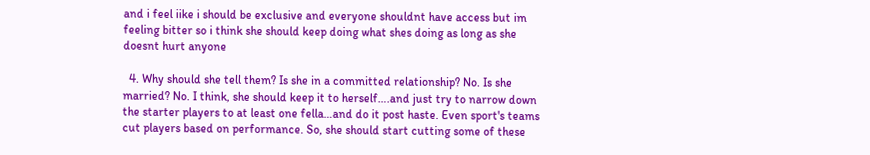and i feel iike i should be exclusive and everyone shouldnt have access but im feeling bitter so i think she should keep doing what shes doing as long as she doesnt hurt anyone

  4. Why should she tell them? Is she in a committed relationship? No. Is she married? No. I think, she should keep it to herself….and just try to narrow down the starter players to at least one fella…and do it post haste. Even sport's teams cut players based on performance. So, she should start cutting some of these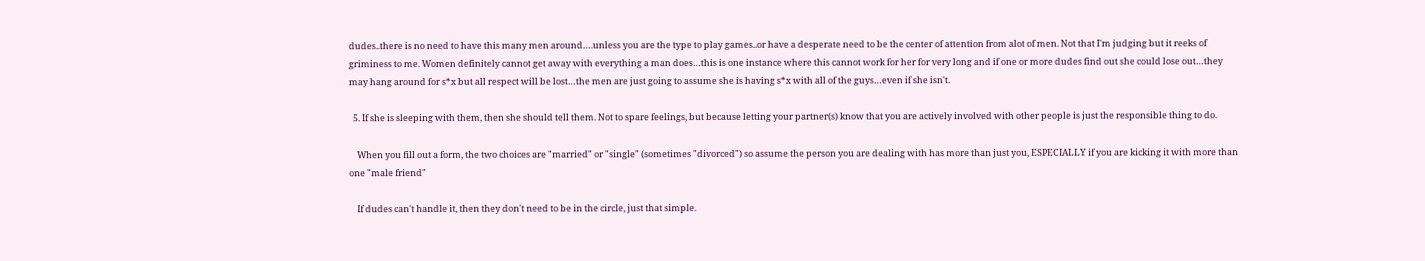dudes..there is no need to have this many men around….unless you are the type to play games..or have a desperate need to be the center of attention from alot of men. Not that I'm judging but it reeks of griminess to me. Women definitely cannot get away with everything a man does…this is one instance where this cannot work for her for very long and if one or more dudes find out she could lose out…they may hang around for s*x but all respect will be lost…the men are just going to assume she is having s*x with all of the guys…even if she isn't.

  5. If she is sleeping with them, then she should tell them. Not to spare feelings, but because letting your partner(s) know that you are actively involved with other people is just the responsible thing to do.

    When you fill out a form, the two choices are "married" or "single" (sometimes "divorced") so assume the person you are dealing with has more than just you, ESPECIALLY if you are kicking it with more than one "male friend"

    If dudes can't handle it, then they don't need to be in the circle, just that simple.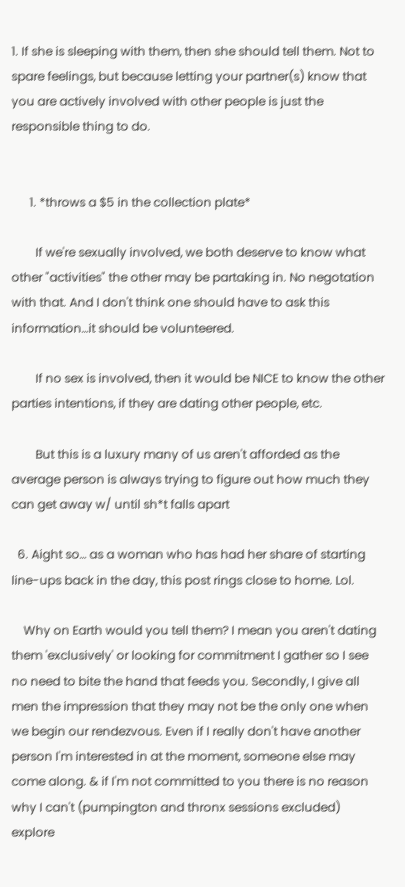1. If she is sleeping with them, then she should tell them. Not to spare feelings, but because letting your partner(s) know that you are actively involved with other people is just the responsible thing to do.


      1. *throws a $5 in the collection plate*

        If we're sexually involved, we both deserve to know what other "activities" the other may be partaking in. No negotation with that. And I don't think one should have to ask this information…it should be volunteered.

        If no sex is involved, then it would be NICE to know the other parties intentions, if they are dating other people, etc.

        But this is a luxury many of us aren't afforded as the average person is always trying to figure out how much they can get away w/ until sh*t falls apart

  6. Aight so… as a woman who has had her share of starting line-ups back in the day, this post rings close to home. Lol.

    Why on Earth would you tell them? I mean you aren't dating them 'exclusively' or looking for commitment I gather so I see no need to bite the hand that feeds you. Secondly, I give all men the impression that they may not be the only one when we begin our rendezvous. Even if I really don't have another person I'm interested in at the moment, someone else may come along. & if I'm not committed to you there is no reason why I can't (pumpington and thronx sessions excluded) explore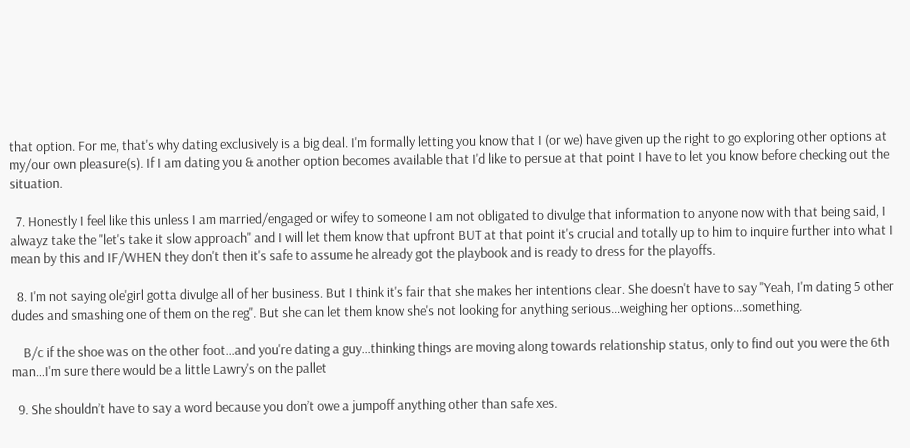that option. For me, that's why dating exclusively is a big deal. I'm formally letting you know that I (or we) have given up the right to go exploring other options at my/our own pleasure(s). If I am dating you & another option becomes available that I'd like to persue at that point I have to let you know before checking out the situation.

  7. Honestly I feel like this unless I am married/engaged or wifey to someone I am not obligated to divulge that information to anyone now with that being said, I alwayz take the "let's take it slow approach" and I will let them know that upfront BUT at that point it's crucial and totally up to him to inquire further into what I mean by this and IF/WHEN they don't then it's safe to assume he already got the playbook and is ready to dress for the playoffs.

  8. I'm not saying ole'girl gotta divulge all of her business. But I think it's fair that she makes her intentions clear. She doesn't have to say "Yeah, I'm dating 5 other dudes and smashing one of them on the reg". But she can let them know she's not looking for anything serious…weighing her options…something.

    B/c if the shoe was on the other foot…and you're dating a guy…thinking things are moving along towards relationship status, only to find out you were the 6th man…I'm sure there would be a little Lawry's on the pallet

  9. She shouldn’t have to say a word because you don’t owe a jumpoff anything other than safe xes.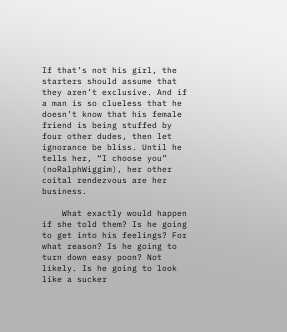If that’s not his girl, the starters should assume that they aren’t exclusive. And if a man is so clueless that he doesn’t know that his female friend is being stuffed by four other dudes, then let ignorance be bliss. Until he tells her, “I choose you” (noRalphWiggim), her other coital rendezvous are her business.

    What exactly would happen if she told them? Is he going to get into his feelings? For what reason? Is he going to turn down easy poon? Not likely. Is he going to look like a sucker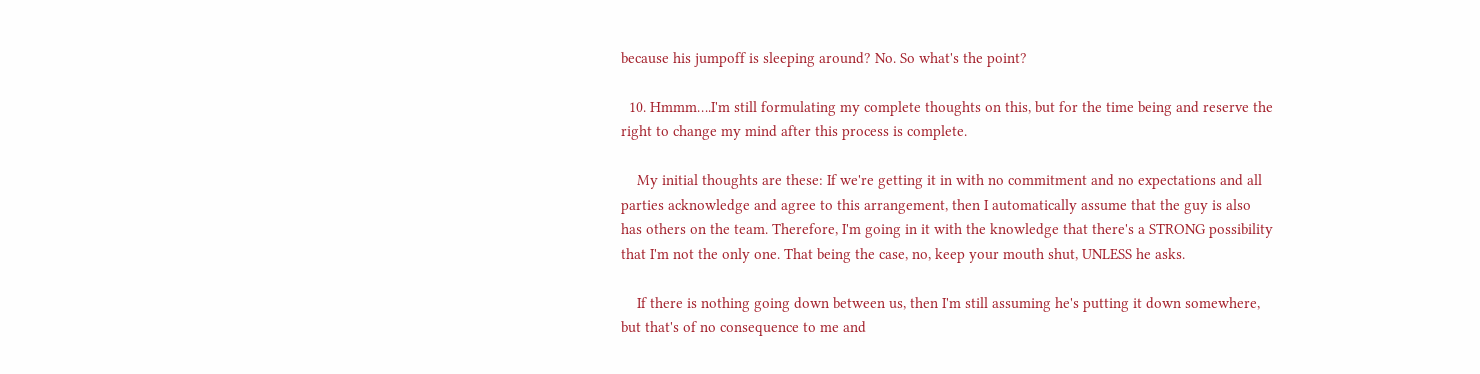because his jumpoff is sleeping around? No. So what's the point?

  10. Hmmm….I'm still formulating my complete thoughts on this, but for the time being and reserve the right to change my mind after this process is complete.

    My initial thoughts are these: If we're getting it in with no commitment and no expectations and all parties acknowledge and agree to this arrangement, then I automatically assume that the guy is also has others on the team. Therefore, I'm going in it with the knowledge that there's a STRONG possibility that I'm not the only one. That being the case, no, keep your mouth shut, UNLESS he asks.

    If there is nothing going down between us, then I'm still assuming he's putting it down somewhere, but that's of no consequence to me and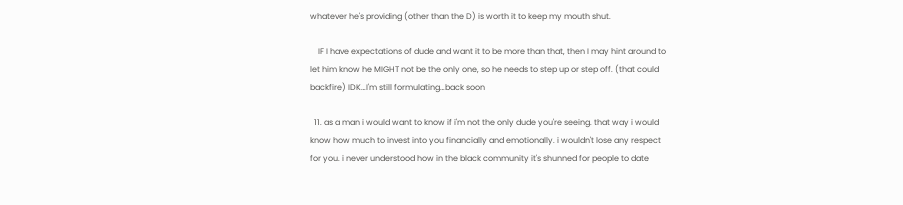whatever he's providing (other than the D) is worth it to keep my mouth shut.

    IF I have expectations of dude and want it to be more than that, then I may hint around to let him know he MIGHT not be the only one, so he needs to step up or step off. (that could backfire) IDK…I'm still formulating…back soon

  11. as a man i would want to know if i'm not the only dude you're seeing. that way i would know how much to invest into you financially and emotionally. i wouldn't lose any respect for you. i never understood how in the black community it's shunned for people to date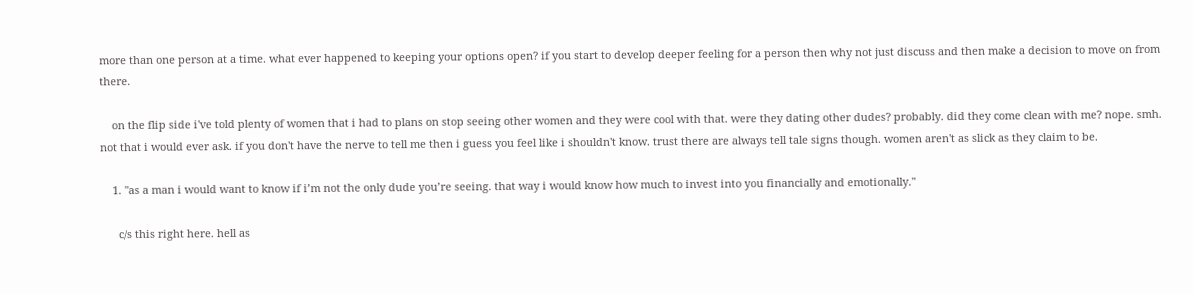more than one person at a time. what ever happened to keeping your options open? if you start to develop deeper feeling for a person then why not just discuss and then make a decision to move on from there.

    on the flip side i've told plenty of women that i had to plans on stop seeing other women and they were cool with that. were they dating other dudes? probably. did they come clean with me? nope. smh. not that i would ever ask. if you don't have the nerve to tell me then i guess you feel like i shouldn't know. trust there are always tell tale signs though. women aren't as slick as they claim to be.

    1. "as a man i would want to know if i’m not the only dude you’re seeing. that way i would know how much to invest into you financially and emotionally."

      c/s this right here. hell as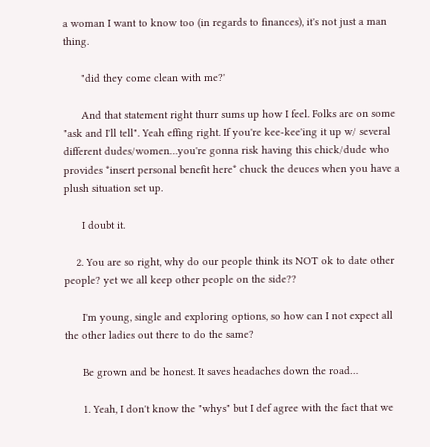a woman I want to know too (in regards to finances), it's not just a man thing.

      "did they come clean with me?'

      And that statement right thurr sums up how I feel. Folks are on some "ask and I'll tell". Yeah effing right. If you're kee-kee'ing it up w/ several different dudes/women…you're gonna risk having this chick/dude who provides *insert personal benefit here* chuck the deuces when you have a plush situation set up.

      I doubt it.

    2. You are so right, why do our people think its NOT ok to date other people? yet we all keep other people on the side??

      I'm young, single and exploring options, so how can I not expect all the other ladies out there to do the same?

      Be grown and be honest. It saves headaches down the road…

      1. Yeah, I don't know the "whys" but I def agree with the fact that we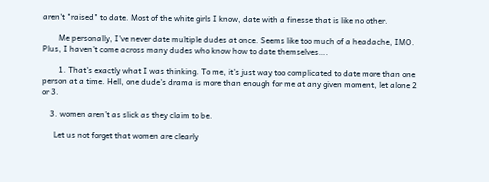aren't "raised" to date. Most of the white girls I know, date with a finesse that is like no other.

        Me personally, I've never date multiple dudes at once. Seems like too much of a headache, IMO. Plus, I haven't come across many dudes who know how to date themselves….

        1. That's exactly what I was thinking. To me, it's just way too complicated to date more than one person at a time. Hell, one dude's drama is more than enough for me at any given moment, let alone 2 or 3.

    3. women aren’t as slick as they claim to be.

      Let us not forget that women are clearly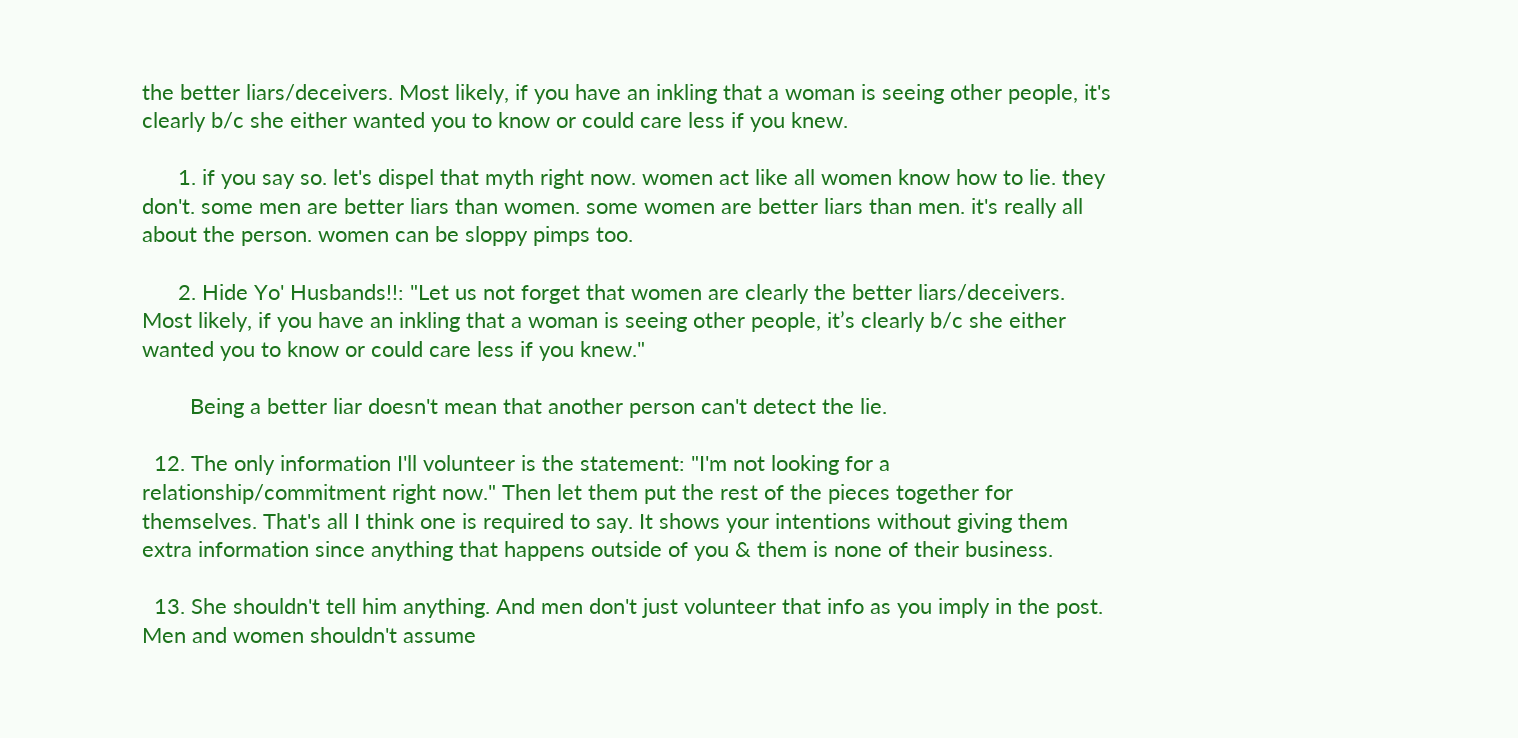the better liars/deceivers. Most likely, if you have an inkling that a woman is seeing other people, it's clearly b/c she either wanted you to know or could care less if you knew.

      1. if you say so. let's dispel that myth right now. women act like all women know how to lie. they don't. some men are better liars than women. some women are better liars than men. it's really all about the person. women can be sloppy pimps too.

      2. Hide Yo' Husbands!!: "Let us not forget that women are clearly the better liars/deceivers. Most likely, if you have an inkling that a woman is seeing other people, it’s clearly b/c she either wanted you to know or could care less if you knew."

        Being a better liar doesn't mean that another person can't detect the lie.

  12. The only information I'll volunteer is the statement: "I'm not looking for a relationship/commitment right now." Then let them put the rest of the pieces together for themselves. That's all I think one is required to say. It shows your intentions without giving them extra information since anything that happens outside of you & them is none of their business.

  13. She shouldn't tell him anything. And men don't just volunteer that info as you imply in the post. Men and women shouldn't assume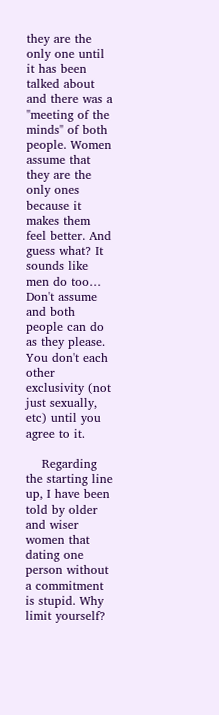they are the only one until it has been talked about and there was a "meeting of the minds" of both people. Women assume that they are the only ones because it makes them feel better. And guess what? It sounds like men do too… Don't assume and both people can do as they please. You don't each other exclusivity (not just sexually, etc) until you agree to it.

    Regarding the starting line up, I have been told by older and wiser women that dating one person without a commitment is stupid. Why limit yourself?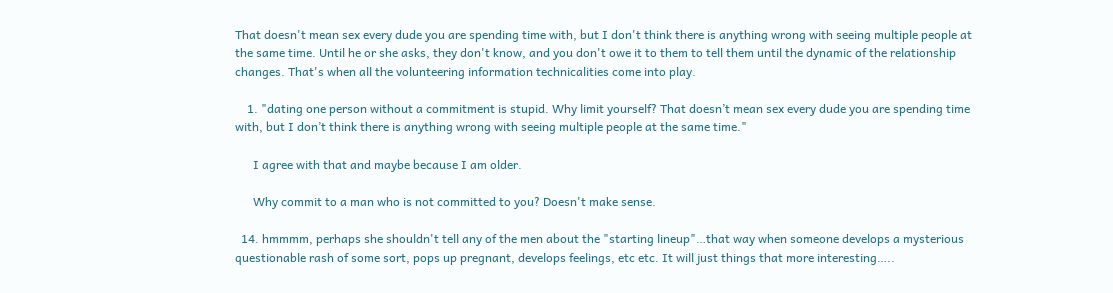That doesn't mean sex every dude you are spending time with, but I don't think there is anything wrong with seeing multiple people at the same time. Until he or she asks, they don't know, and you don't owe it to them to tell them until the dynamic of the relationship changes. That's when all the volunteering information technicalities come into play.

    1. "dating one person without a commitment is stupid. Why limit yourself? That doesn’t mean sex every dude you are spending time with, but I don’t think there is anything wrong with seeing multiple people at the same time."

      I agree with that and maybe because I am older.

      Why commit to a man who is not committed to you? Doesn't make sense.

  14. hmmmm, perhaps she shouldn't tell any of the men about the "starting lineup"…that way when someone develops a mysterious questionable rash of some sort, pops up pregnant, develops feelings, etc etc. It will just things that more interesting…..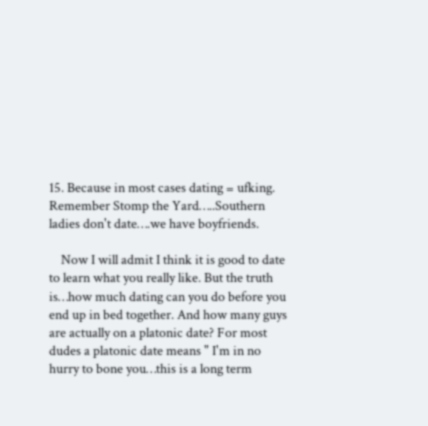15. Because in most cases dating = ufking. Remember Stomp the Yard…..Southern ladies don't date….we have boyfriends.

    Now I will admit I think it is good to date to learn what you really like. But the truth is…how much dating can you do before you end up in bed together. And how many guys are actually on a platonic date? For most dudes a platonic date means " I'm in no hurry to bone you…this is a long term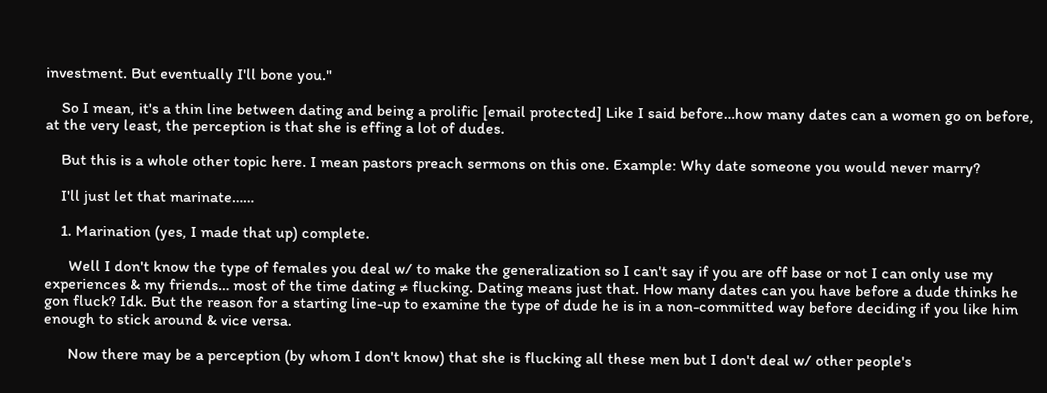investment. But eventually I'll bone you."

    So I mean, it's a thin line between dating and being a prolific [email protected] Like I said before…how many dates can a women go on before, at the very least, the perception is that she is effing a lot of dudes.

    But this is a whole other topic here. I mean pastors preach sermons on this one. Example: Why date someone you would never marry?

    I'll just let that marinate……

    1. Marination (yes, I made that up) complete.

      Well I don't know the type of females you deal w/ to make the generalization so I can't say if you are off base or not I can only use my experiences & my friends… most of the time dating ≠ flucking. Dating means just that. How many dates can you have before a dude thinks he gon fluck? Idk. But the reason for a starting line-up to examine the type of dude he is in a non-committed way before deciding if you like him enough to stick around & vice versa.

      Now there may be a perception (by whom I don't know) that she is flucking all these men but I don't deal w/ other people's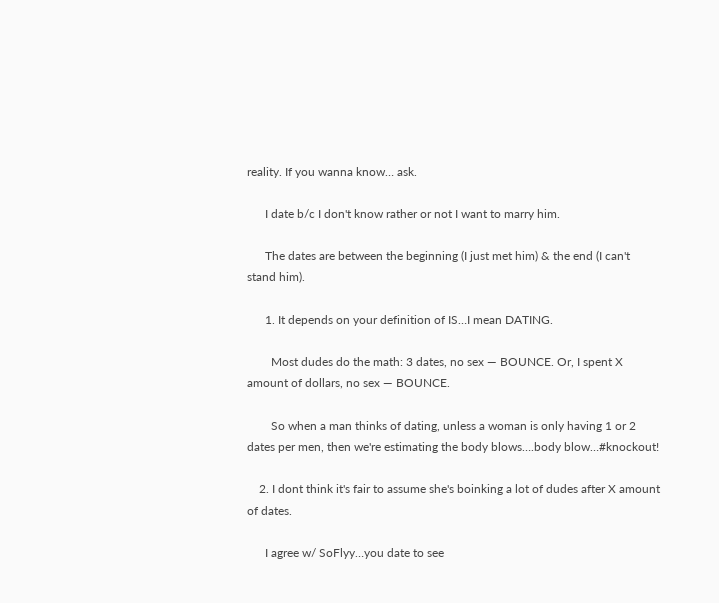reality. If you wanna know… ask.

      I date b/c I don't know rather or not I want to marry him.

      The dates are between the beginning (I just met him) & the end (I can't stand him).

      1. It depends on your definition of IS…I mean DATING.

        Most dudes do the math: 3 dates, no sex — BOUNCE. Or, I spent X amount of dollars, no sex — BOUNCE.

        So when a man thinks of dating, unless a woman is only having 1 or 2 dates per men, then we're estimating the body blows….body blow…#knockout!

    2. I dont think it's fair to assume she's boinking a lot of dudes after X amount of dates.

      I agree w/ SoFlyy…you date to see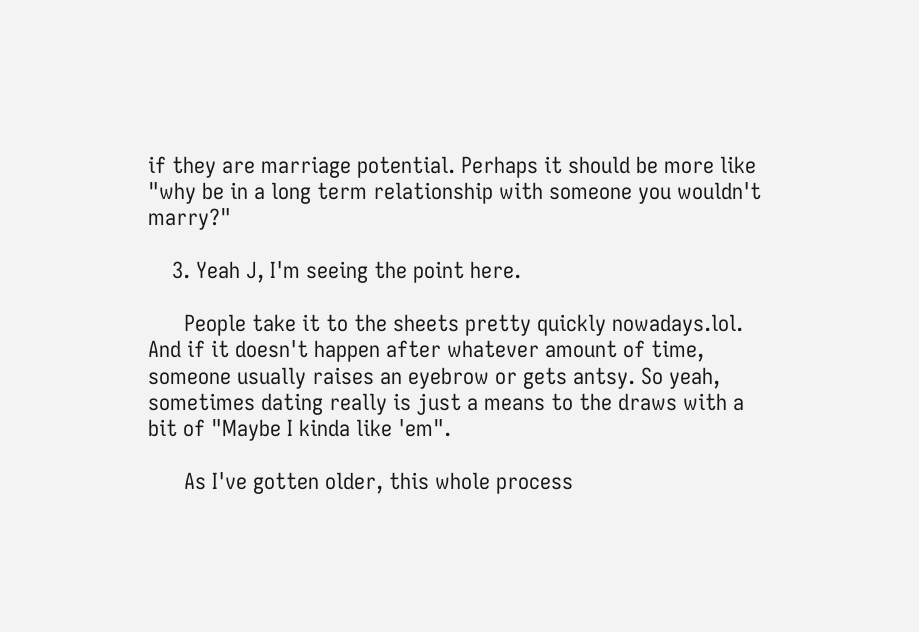if they are marriage potential. Perhaps it should be more like "why be in a long term relationship with someone you wouldn't marry?"

    3. Yeah J, I'm seeing the point here.

      People take it to the sheets pretty quickly nowadays.lol. And if it doesn't happen after whatever amount of time, someone usually raises an eyebrow or gets antsy. So yeah, sometimes dating really is just a means to the draws with a bit of "Maybe I kinda like 'em".

      As I've gotten older, this whole process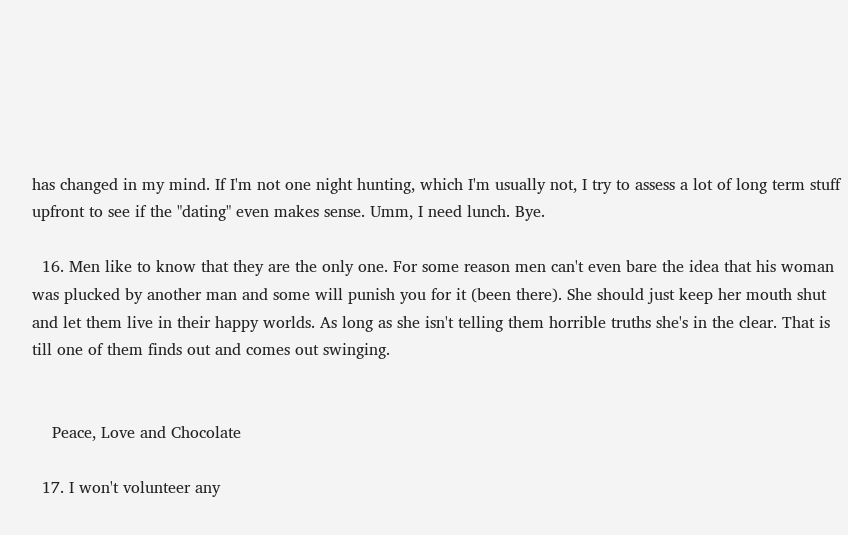has changed in my mind. If I'm not one night hunting, which I'm usually not, I try to assess a lot of long term stuff upfront to see if the "dating" even makes sense. Umm, I need lunch. Bye.

  16. Men like to know that they are the only one. For some reason men can't even bare the idea that his woman was plucked by another man and some will punish you for it (been there). She should just keep her mouth shut and let them live in their happy worlds. As long as she isn't telling them horrible truths she's in the clear. That is till one of them finds out and comes out swinging.


    Peace, Love and Chocolate

  17. I won't volunteer any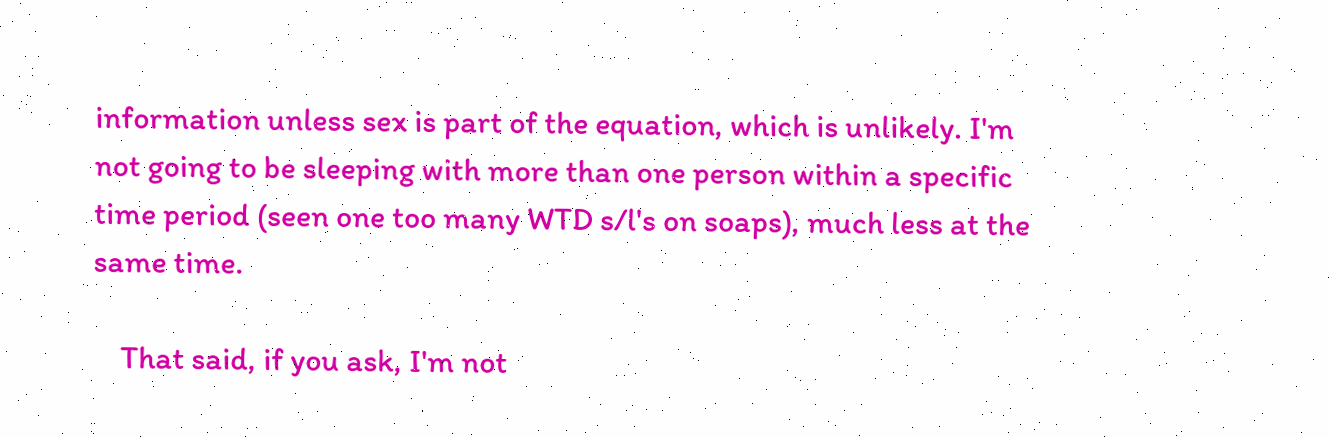information unless sex is part of the equation, which is unlikely. I'm not going to be sleeping with more than one person within a specific time period (seen one too many WTD s/l's on soaps), much less at the same time.

    That said, if you ask, I'm not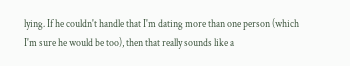lying. If he couldn't handle that I'm dating more than one person (which I'm sure he would be too), then that really sounds like a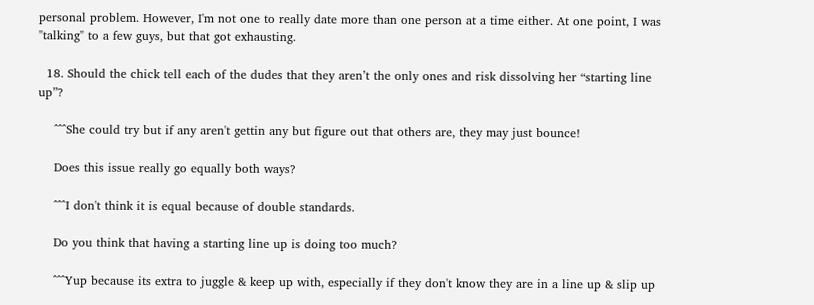personal problem. However, I'm not one to really date more than one person at a time either. At one point, I was "talking" to a few guys, but that got exhausting.

  18. Should the chick tell each of the dudes that they aren’t the only ones and risk dissolving her “starting line up”?

    ^^^She could try but if any aren't gettin any but figure out that others are, they may just bounce!

    Does this issue really go equally both ways?

    ^^^I don't think it is equal because of double standards.

    Do you think that having a starting line up is doing too much?

    ^^^Yup because its extra to juggle & keep up with, especially if they don't know they are in a line up & slip up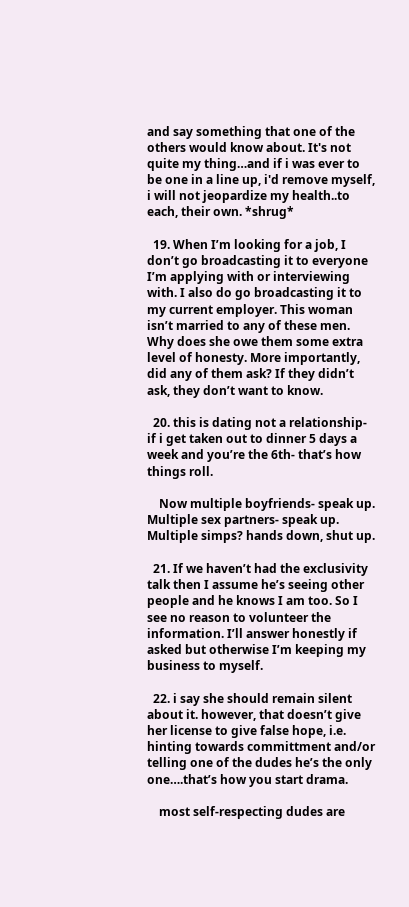and say something that one of the others would know about. It's not quite my thing…and if i was ever to be one in a line up, i'd remove myself, i will not jeopardize my health..to each, their own. *shrug*

  19. When I’m looking for a job, I don’t go broadcasting it to everyone I’m applying with or interviewing with. I also do go broadcasting it to my current employer. This woman isn’t married to any of these men. Why does she owe them some extra level of honesty. More importantly, did any of them ask? If they didn’t ask, they don’t want to know.

  20. this is dating not a relationship- if i get taken out to dinner 5 days a week and you’re the 6th- that’s how things roll.

    Now multiple boyfriends- speak up. Multiple sex partners- speak up. Multiple simps? hands down, shut up.

  21. If we haven’t had the exclusivity talk then I assume he’s seeing other people and he knows I am too. So I see no reason to volunteer the information. I’ll answer honestly if asked but otherwise I’m keeping my business to myself.

  22. i say she should remain silent about it. however, that doesn’t give her license to give false hope, i.e. hinting towards committment and/or telling one of the dudes he’s the only one….that’s how you start drama.

    most self-respecting dudes are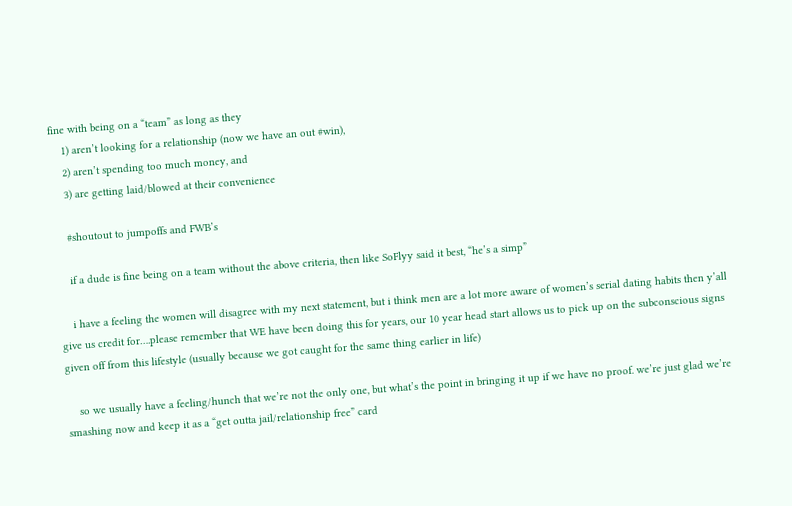fine with being on a “team” as long as they
    1) aren’t looking for a relationship (now we have an out #win),
    2) aren’t spending too much money, and
    3) are getting laid/blowed at their convenience

    #shoutout to jumpoffs and FWB’s

    if a dude is fine being on a team without the above criteria, then like SoFlyy said it best, “he’s a simp”

    i have a feeling the women will disagree with my next statement, but i think men are a lot more aware of women’s serial dating habits then y’all give us credit for….please remember that WE have been doing this for years, our 10 year head start allows us to pick up on the subconscious signs given off from this lifestyle (usually because we got caught for the same thing earlier in life)

    so we usually have a feeling/hunch that we’re not the only one, but what’s the point in bringing it up if we have no proof. we’re just glad we’re smashing now and keep it as a “get outta jail/relationship free” card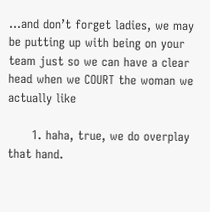…and don’t forget ladies, we may be putting up with being on your team just so we can have a clear head when we COURT the woman we actually like

      1. haha, true, we do overplay that hand.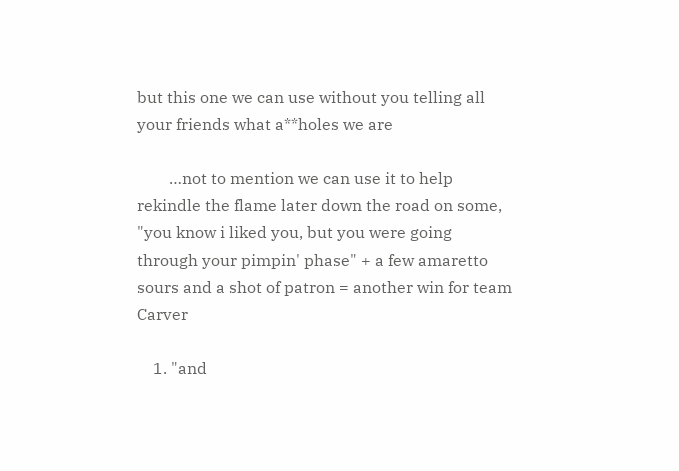but this one we can use without you telling all your friends what a**holes we are

        …not to mention we can use it to help rekindle the flame later down the road on some, "you know i liked you, but you were going through your pimpin' phase" + a few amaretto sours and a shot of patron = another win for team Carver

    1. "and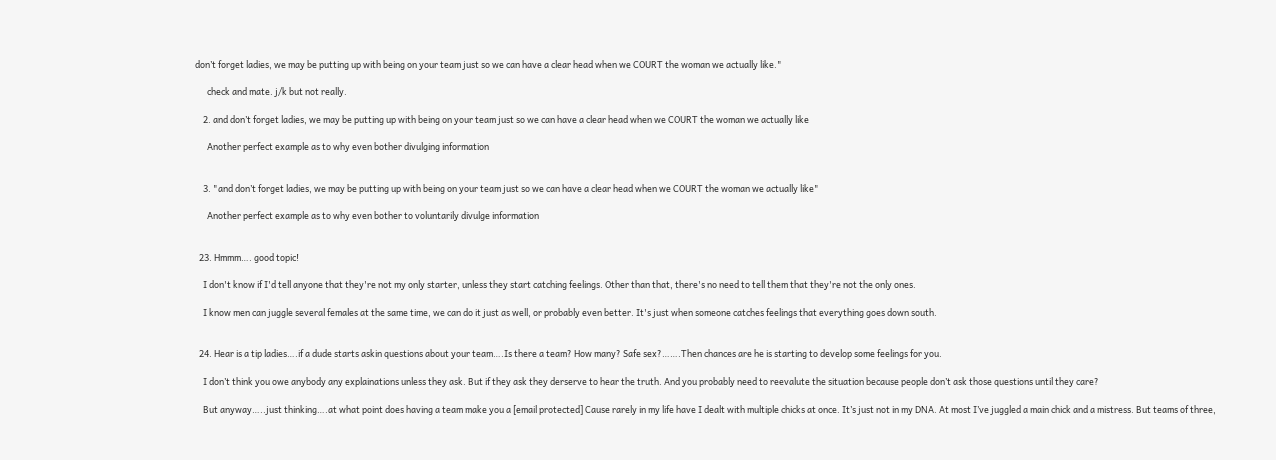don’t forget ladies, we may be putting up with being on your team just so we can have a clear head when we COURT the woman we actually like."

      check and mate. j/k but not really.

    2. and don’t forget ladies, we may be putting up with being on your team just so we can have a clear head when we COURT the woman we actually like

      Another perfect example as to why even bother divulging information


    3. "and don’t forget ladies, we may be putting up with being on your team just so we can have a clear head when we COURT the woman we actually like"

      Another perfect example as to why even bother to voluntarily divulge information


  23. Hmmm…. good topic!

    I don't know if I'd tell anyone that they're not my only starter, unless they start catching feelings. Other than that, there's no need to tell them that they're not the only ones.

    I know men can juggle several females at the same time, we can do it just as well, or probably even better. It's just when someone catches feelings that everything goes down south.


  24. Hear is a tip ladies….if a dude starts askin questions about your team….Is there a team? How many? Safe sex?…….Then chances are he is starting to develop some feelings for you.

    I don’t think you owe anybody any explainations unless they ask. But if they ask they derserve to hear the truth. And you probably need to reevalute the situation because people don’t ask those questions until they care?

    But anyway…..just thinking….at what point does having a team make you a [email protected] Cause rarely in my life have I dealt with multiple chicks at once. It’s just not in my DNA. At most I’ve juggled a main chick and a mistress. But teams of three,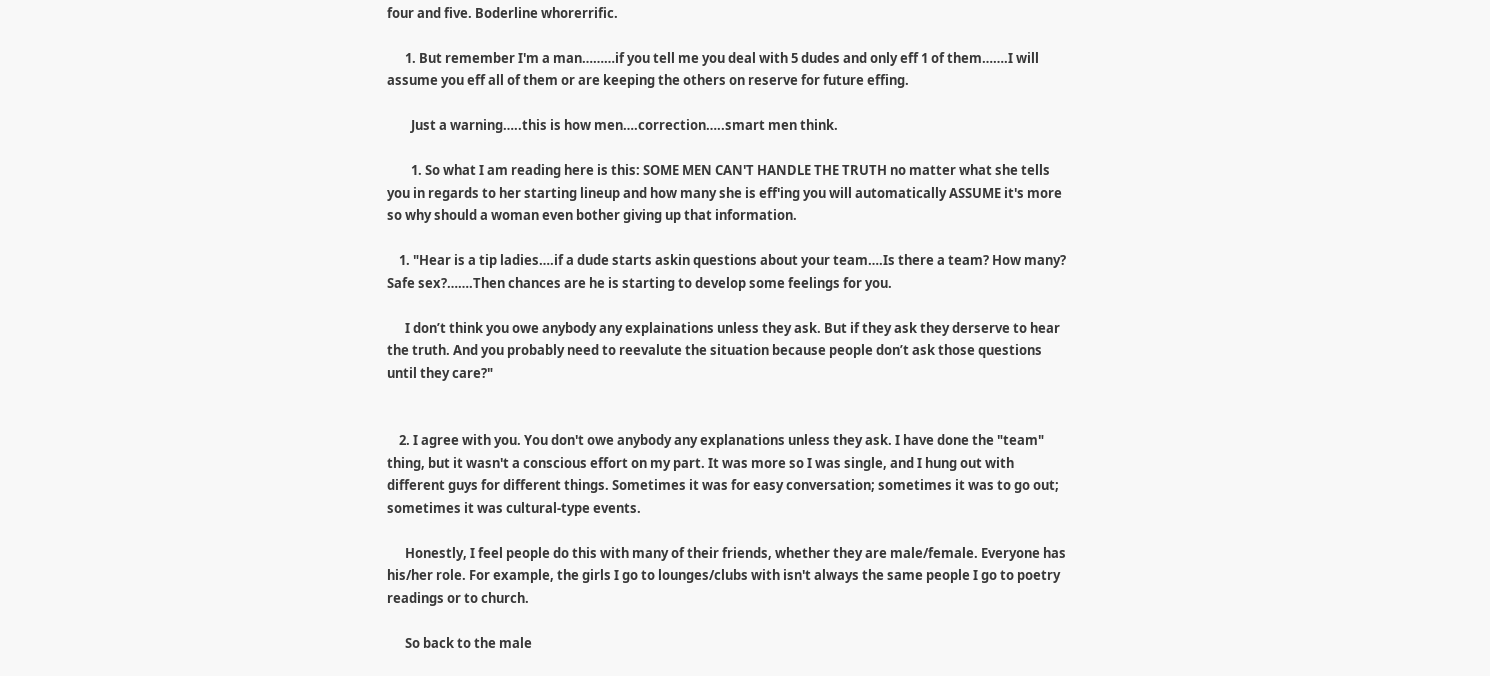four and five. Boderline whorerrific.

      1. But remember I'm a man………if you tell me you deal with 5 dudes and only eff 1 of them…….I will assume you eff all of them or are keeping the others on reserve for future effing.

        Just a warning…..this is how men….correction…..smart men think.

        1. So what I am reading here is this: SOME MEN CAN'T HANDLE THE TRUTH no matter what she tells you in regards to her starting lineup and how many she is eff'ing you will automatically ASSUME it's more so why should a woman even bother giving up that information.

    1. "Hear is a tip ladies….if a dude starts askin questions about your team….Is there a team? How many? Safe sex?…….Then chances are he is starting to develop some feelings for you.

      I don’t think you owe anybody any explainations unless they ask. But if they ask they derserve to hear the truth. And you probably need to reevalute the situation because people don’t ask those questions until they care?"


    2. I agree with you. You don't owe anybody any explanations unless they ask. I have done the "team" thing, but it wasn't a conscious effort on my part. It was more so I was single, and I hung out with different guys for different things. Sometimes it was for easy conversation; sometimes it was to go out; sometimes it was cultural-type events.

      Honestly, I feel people do this with many of their friends, whether they are male/female. Everyone has his/her role. For example, the girls I go to lounges/clubs with isn't always the same people I go to poetry readings or to church.

      So back to the male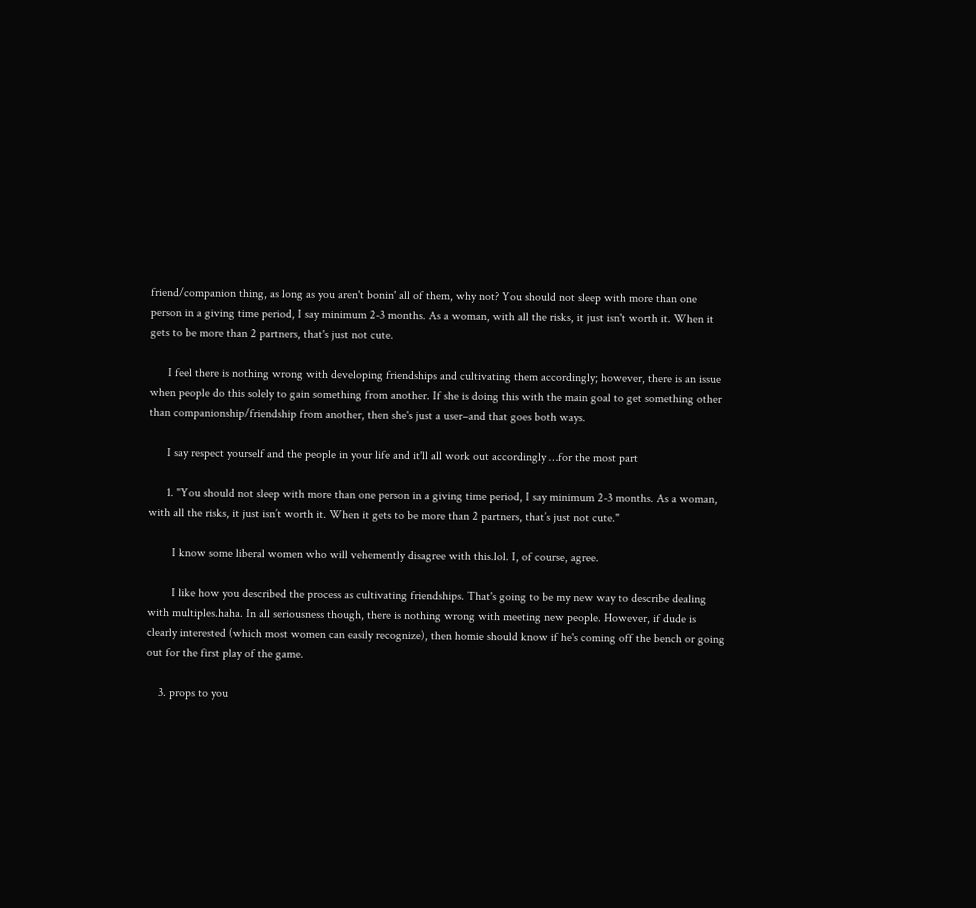friend/companion thing, as long as you aren't bonin' all of them, why not? You should not sleep with more than one person in a giving time period, I say minimum 2-3 months. As a woman, with all the risks, it just isn't worth it. When it gets to be more than 2 partners, that's just not cute.

      I feel there is nothing wrong with developing friendships and cultivating them accordingly; however, there is an issue when people do this solely to gain something from another. If she is doing this with the main goal to get something other than companionship/friendship from another, then she's just a user–and that goes both ways.

      I say respect yourself and the people in your life and it'll all work out accordingly …for the most part

      1. "You should not sleep with more than one person in a giving time period, I say minimum 2-3 months. As a woman, with all the risks, it just isn’t worth it. When it gets to be more than 2 partners, that’s just not cute."

        I know some liberal women who will vehemently disagree with this.lol. I, of course, agree.

        I like how you described the process as cultivating friendships. That's going to be my new way to describe dealing with multiples.haha. In all seriousness though, there is nothing wrong with meeting new people. However, if dude is clearly interested (which most women can easily recognize), then homie should know if he's coming off the bench or going out for the first play of the game.

    3. props to you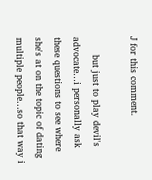J for this comment.

      but just to play devil's advocate…i personally ask these questions to see where she's at on the topic of dating multiple people…so that way i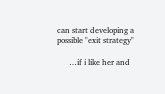can start developing a possible "exit strategy"

      …if i like her and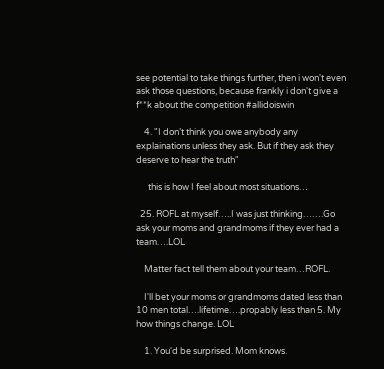see potential to take things further, then i won't even ask those questions, because frankly i don't give a f**k about the competition #allidoiswin

    4. "I don’t think you owe anybody any explainations unless they ask. But if they ask they deserve to hear the truth"

      this is how I feel about most situations…

  25. ROFL at myself…..I was just thinking…….Go ask your moms and grandmoms if they ever had a team….LOL

    Matter fact tell them about your team…ROFL.

    I'll bet your moms or grandmoms dated less than 10 men total….lifetime….propably less than 5. My how things change. LOL

    1. You'd be surprised. Mom knows.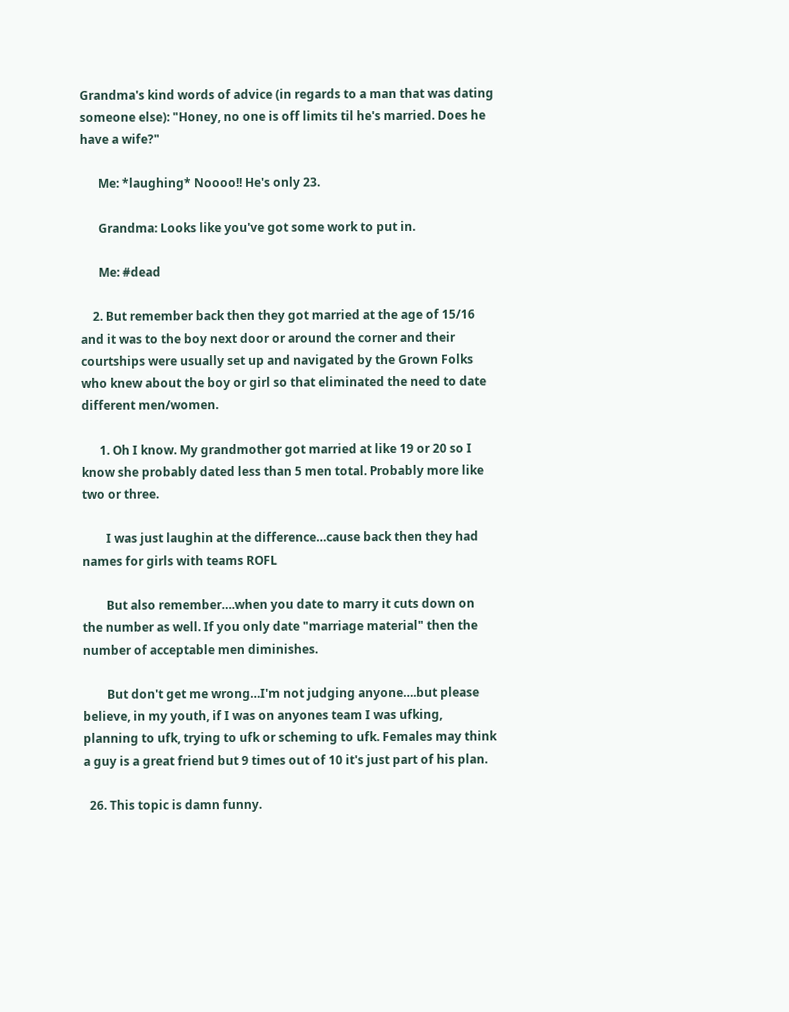Grandma's kind words of advice (in regards to a man that was dating someone else): "Honey, no one is off limits til he's married. Does he have a wife?"

      Me: *laughing* Noooo!! He's only 23.

      Grandma: Looks like you've got some work to put in.

      Me: #dead

    2. But remember back then they got married at the age of 15/16 and it was to the boy next door or around the corner and their courtships were usually set up and navigated by the Grown Folks who knew about the boy or girl so that eliminated the need to date different men/women.

      1. Oh I know. My grandmother got married at like 19 or 20 so I know she probably dated less than 5 men total. Probably more like two or three.

        I was just laughin at the difference…cause back then they had names for girls with teams ROFL

        But also remember….when you date to marry it cuts down on the number as well. If you only date "marriage material" then the number of acceptable men diminishes.

        But don't get me wrong…I'm not judging anyone….but please believe, in my youth, if I was on anyones team I was ufking, planning to ufk, trying to ufk or scheming to ufk. Females may think a guy is a great friend but 9 times out of 10 it's just part of his plan.

  26. This topic is damn funny.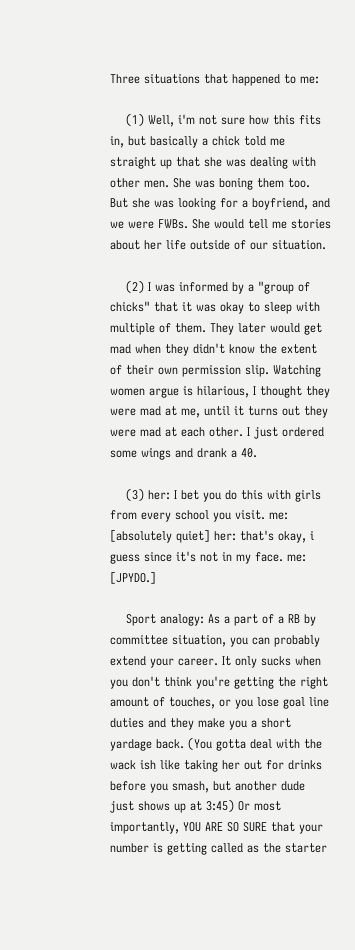Three situations that happened to me:

    (1) Well, i'm not sure how this fits in, but basically a chick told me straight up that she was dealing with other men. She was boning them too. But she was looking for a boyfriend, and we were FWBs. She would tell me stories about her life outside of our situation.

    (2) I was informed by a "group of chicks" that it was okay to sleep with multiple of them. They later would get mad when they didn't know the extent of their own permission slip. Watching women argue is hilarious, I thought they were mad at me, until it turns out they were mad at each other. I just ordered some wings and drank a 40.

    (3) her: I bet you do this with girls from every school you visit. me: [absolutely quiet] her: that's okay, i guess since it's not in my face. me: [JPYDO.]

    Sport analogy: As a part of a RB by committee situation, you can probably extend your career. It only sucks when you don't think you're getting the right amount of touches, or you lose goal line duties and they make you a short yardage back. (You gotta deal with the wack ish like taking her out for drinks before you smash, but another dude just shows up at 3:45) Or most importantly, YOU ARE SO SURE that your number is getting called as the starter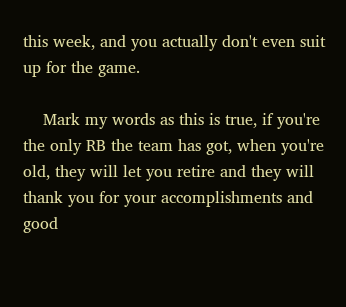this week, and you actually don't even suit up for the game.

    Mark my words as this is true, if you're the only RB the team has got, when you're old, they will let you retire and they will thank you for your accomplishments and good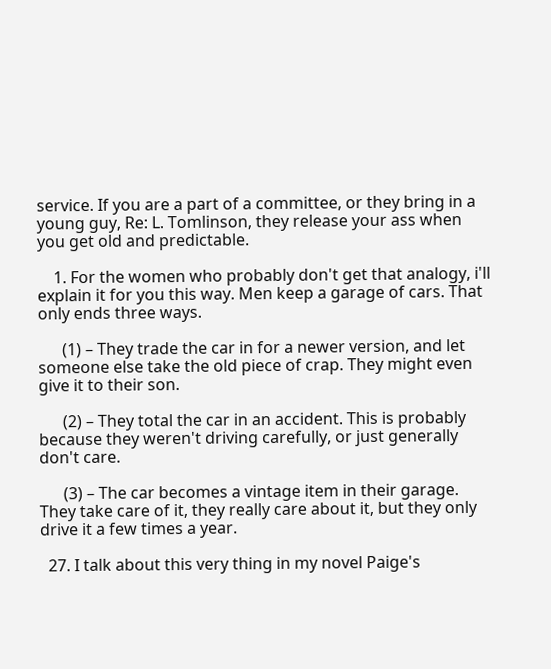service. If you are a part of a committee, or they bring in a young guy, Re: L. Tomlinson, they release your ass when you get old and predictable.

    1. For the women who probably don't get that analogy, i'll explain it for you this way. Men keep a garage of cars. That only ends three ways.

      (1) – They trade the car in for a newer version, and let someone else take the old piece of crap. They might even give it to their son.

      (2) – They total the car in an accident. This is probably because they weren't driving carefully, or just generally don't care.

      (3) – The car becomes a vintage item in their garage. They take care of it, they really care about it, but they only drive it a few times a year.

  27. I talk about this very thing in my novel Paige's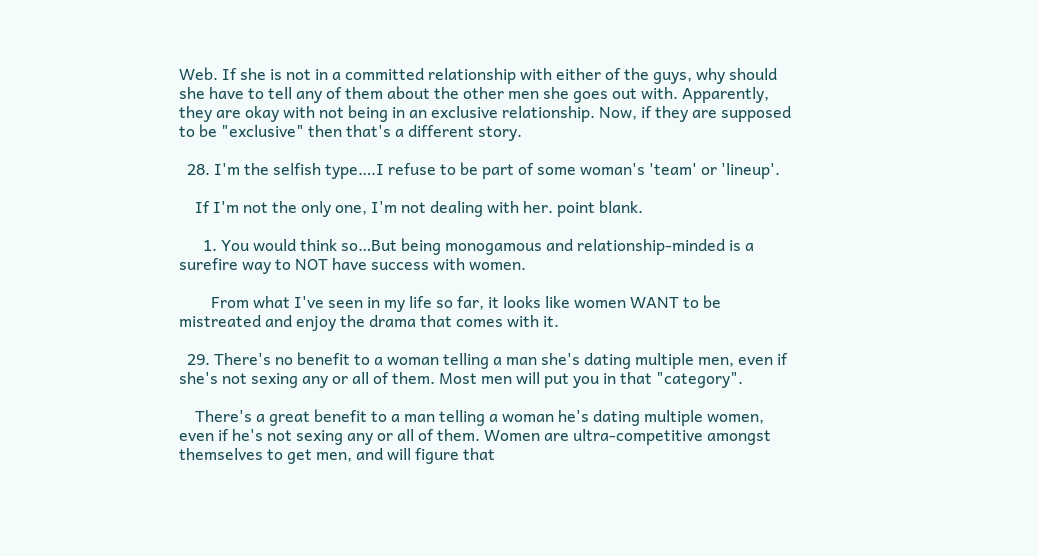Web. If she is not in a committed relationship with either of the guys, why should she have to tell any of them about the other men she goes out with. Apparently, they are okay with not being in an exclusive relationship. Now, if they are supposed to be "exclusive" then that's a different story.

  28. I'm the selfish type….I refuse to be part of some woman's 'team' or 'lineup'.

    If I'm not the only one, I'm not dealing with her. point blank.

      1. You would think so…But being monogamous and relationship-minded is a surefire way to NOT have success with women.

        From what I've seen in my life so far, it looks like women WANT to be mistreated and enjoy the drama that comes with it.

  29. There's no benefit to a woman telling a man she's dating multiple men, even if she's not sexing any or all of them. Most men will put you in that "category".

    There's a great benefit to a man telling a woman he's dating multiple women, even if he's not sexing any or all of them. Women are ultra-competitive amongst themselves to get men, and will figure that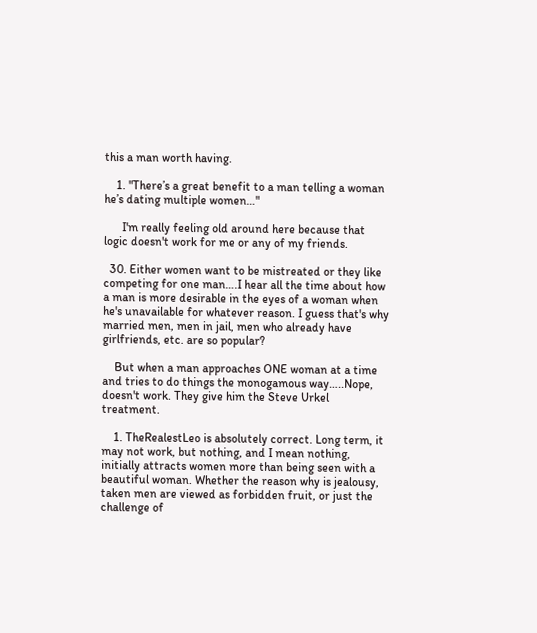this a man worth having.

    1. "There’s a great benefit to a man telling a woman he’s dating multiple women…"

      I'm really feeling old around here because that logic doesn't work for me or any of my friends.

  30. Either women want to be mistreated or they like competing for one man….I hear all the time about how a man is more desirable in the eyes of a woman when he's unavailable for whatever reason. I guess that's why married men, men in jail, men who already have girlfriends, etc. are so popular?

    But when a man approaches ONE woman at a time and tries to do things the monogamous way…..Nope, doesn't work. They give him the Steve Urkel treatment.

    1. TheRealestLeo is absolutely correct. Long term, it may not work, but nothing, and I mean nothing, initially attracts women more than being seen with a beautiful woman. Whether the reason why is jealousy, taken men are viewed as forbidden fruit, or just the challenge of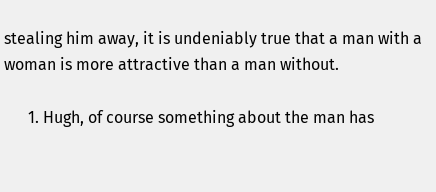stealing him away, it is undeniably true that a man with a woman is more attractive than a man without.

      1. Hugh, of course something about the man has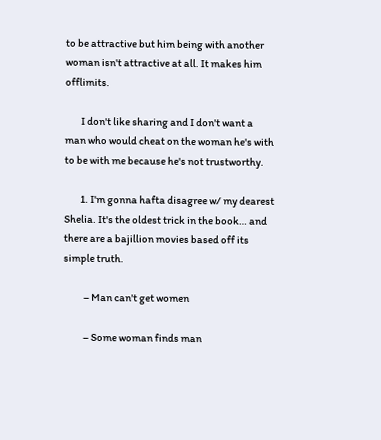to be attractive but him being with another woman isn't attractive at all. It makes him offlimits.

        I don't like sharing and I don't want a man who would cheat on the woman he's with to be with me because he's not trustworthy.

        1. I'm gonna hafta disagree w/ my dearest Shelia. It's the oldest trick in the book… and there are a bajillion movies based off its simple truth.

          – Man can't get women

          – Some woman finds man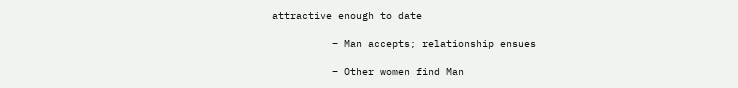attractive enough to date

          – Man accepts; relationship ensues

          – Other women find Man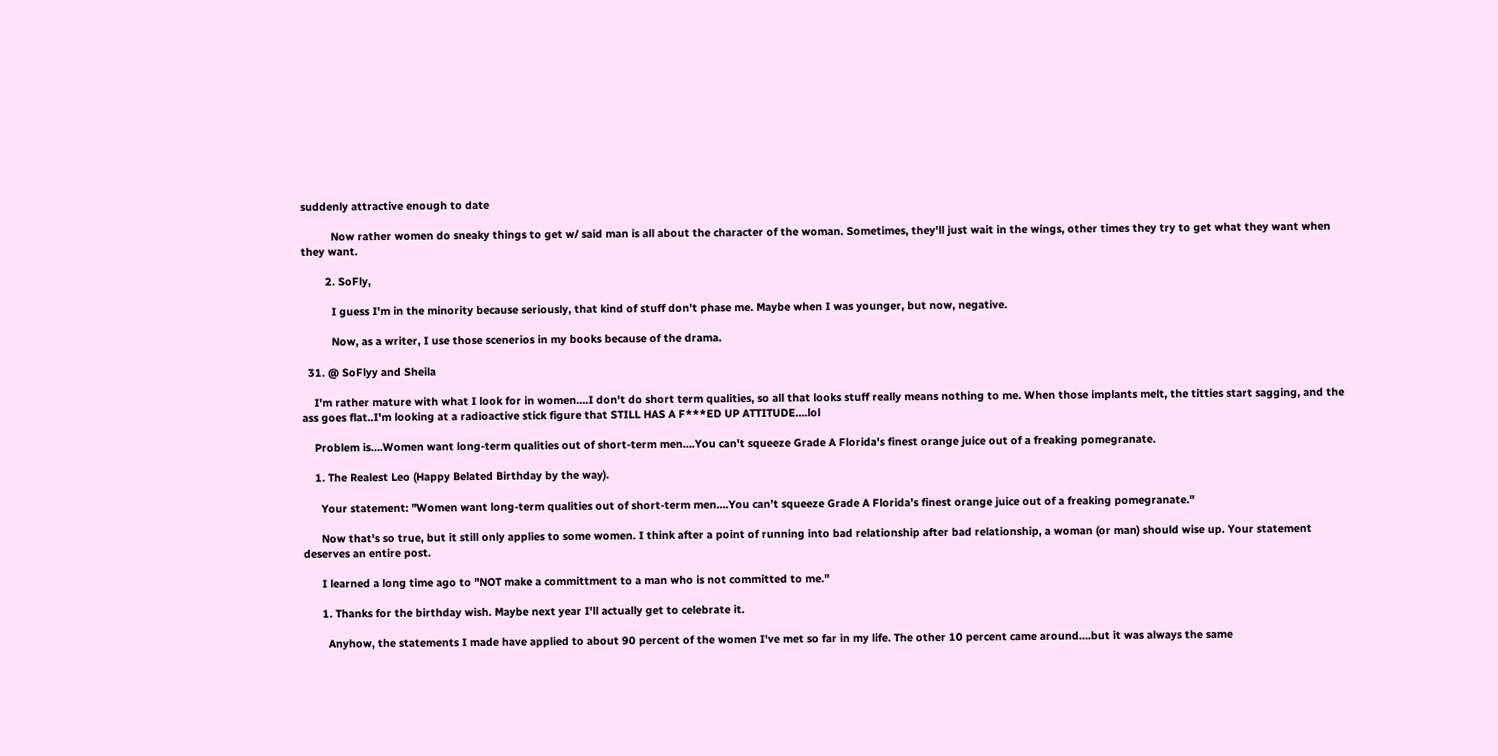suddenly attractive enough to date

          Now rather women do sneaky things to get w/ said man is all about the character of the woman. Sometimes, they'll just wait in the wings, other times they try to get what they want when they want.

        2. SoFly,

          I guess I'm in the minority because seriously, that kind of stuff don't phase me. Maybe when I was younger, but now, negative.

          Now, as a writer, I use those scenerios in my books because of the drama.

  31. @ SoFlyy and Sheila

    I'm rather mature with what I look for in women….I don't do short term qualities, so all that looks stuff really means nothing to me. When those implants melt, the titties start sagging, and the ass goes flat..I'm looking at a radioactive stick figure that STILL HAS A F***ED UP ATTITUDE….lol

    Problem is….Women want long-term qualities out of short-term men….You can't squeeze Grade A Florida's finest orange juice out of a freaking pomegranate.

    1. The Realest Leo (Happy Belated Birthday by the way).

      Your statement: "Women want long-term qualities out of short-term men….You can’t squeeze Grade A Florida’s finest orange juice out of a freaking pomegranate."

      Now that's so true, but it still only applies to some women. I think after a point of running into bad relationship after bad relationship, a woman (or man) should wise up. Your statement deserves an entire post.

      I learned a long time ago to "NOT make a committment to a man who is not committed to me."

      1. Thanks for the birthday wish. Maybe next year I'll actually get to celebrate it.

        Anyhow, the statements I made have applied to about 90 percent of the women I've met so far in my life. The other 10 percent came around….but it was always the same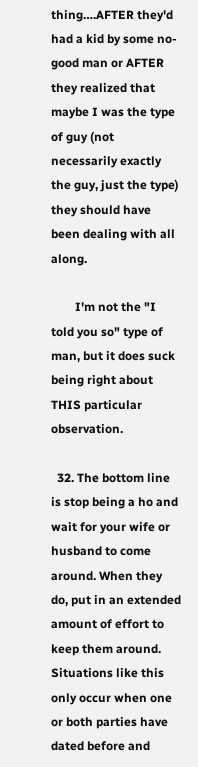thing….AFTER they'd had a kid by some no-good man or AFTER they realized that maybe I was the type of guy (not necessarily exactly the guy, just the type) they should have been dealing with all along.

        I'm not the "I told you so" type of man, but it does suck being right about THIS particular observation.

  32. The bottom line is stop being a ho and wait for your wife or husband to come around. When they do, put in an extended amount of effort to keep them around. Situations like this only occur when one or both parties have dated before and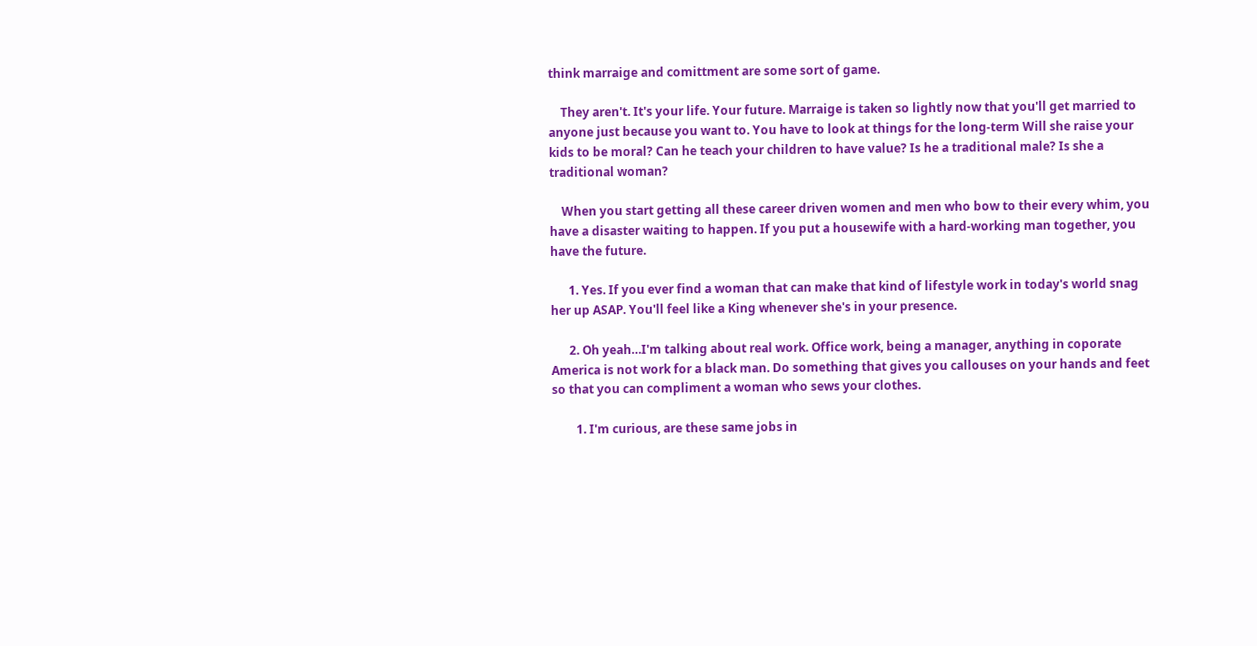think marraige and comittment are some sort of game.

    They aren't. It's your life. Your future. Marraige is taken so lightly now that you'll get married to anyone just because you want to. You have to look at things for the long-term Will she raise your kids to be moral? Can he teach your children to have value? Is he a traditional male? Is she a traditional woman?

    When you start getting all these career driven women and men who bow to their every whim, you have a disaster waiting to happen. If you put a housewife with a hard-working man together, you have the future.

      1. Yes. If you ever find a woman that can make that kind of lifestyle work in today's world snag her up ASAP. You'll feel like a King whenever she's in your presence.

      2. Oh yeah…I'm talking about real work. Office work, being a manager, anything in coporate America is not work for a black man. Do something that gives you callouses on your hands and feet so that you can compliment a woman who sews your clothes.

        1. I'm curious, are these same jobs in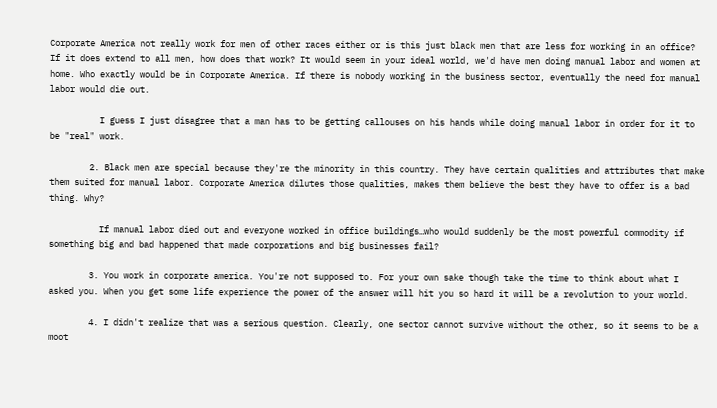Corporate America not really work for men of other races either or is this just black men that are less for working in an office? If it does extend to all men, how does that work? It would seem in your ideal world, we'd have men doing manual labor and women at home. Who exactly would be in Corporate America. If there is nobody working in the business sector, eventually the need for manual labor would die out.

          I guess I just disagree that a man has to be getting callouses on his hands while doing manual labor in order for it to be "real" work.

        2. Black men are special because they're the minority in this country. They have certain qualities and attributes that make them suited for manual labor. Corporate America dilutes those qualities, makes them believe the best they have to offer is a bad thing. Why?

          If manual labor died out and everyone worked in office buildings…who would suddenly be the most powerful commodity if something big and bad happened that made corporations and big businesses fail?

        3. You work in corporate america. You're not supposed to. For your own sake though take the time to think about what I asked you. When you get some life experience the power of the answer will hit you so hard it will be a revolution to your world.

        4. I didn't realize that was a serious question. Clearly, one sector cannot survive without the other, so it seems to be a moot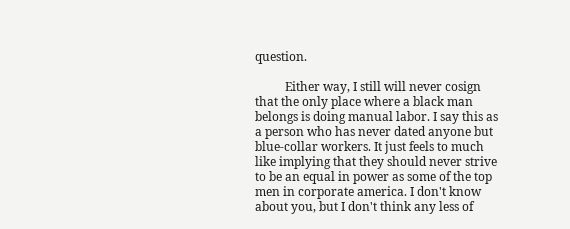question.

          Either way, I still will never cosign that the only place where a black man belongs is doing manual labor. I say this as a person who has never dated anyone but blue-collar workers. It just feels to much like implying that they should never strive to be an equal in power as some of the top men in corporate america. I don't know about you, but I don't think any less of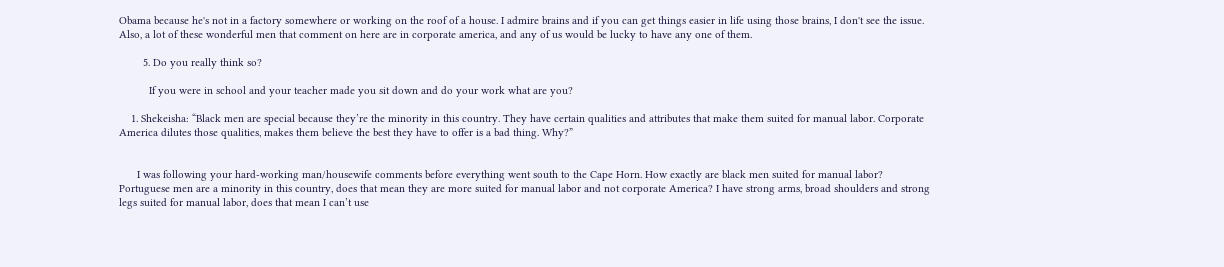Obama because he's not in a factory somewhere or working on the roof of a house. I admire brains and if you can get things easier in life using those brains, I don't see the issue. Also, a lot of these wonderful men that comment on here are in corporate america, and any of us would be lucky to have any one of them.

        5. Do you really think so?

          If you were in school and your teacher made you sit down and do your work what are you?

    1. Shekeisha: “Black men are special because they’re the minority in this country. They have certain qualities and attributes that make them suited for manual labor. Corporate America dilutes those qualities, makes them believe the best they have to offer is a bad thing. Why?”


      I was following your hard-working man/housewife comments before everything went south to the Cape Horn. How exactly are black men suited for manual labor? Portuguese men are a minority in this country, does that mean they are more suited for manual labor and not corporate America? I have strong arms, broad shoulders and strong legs suited for manual labor, does that mean I can’t use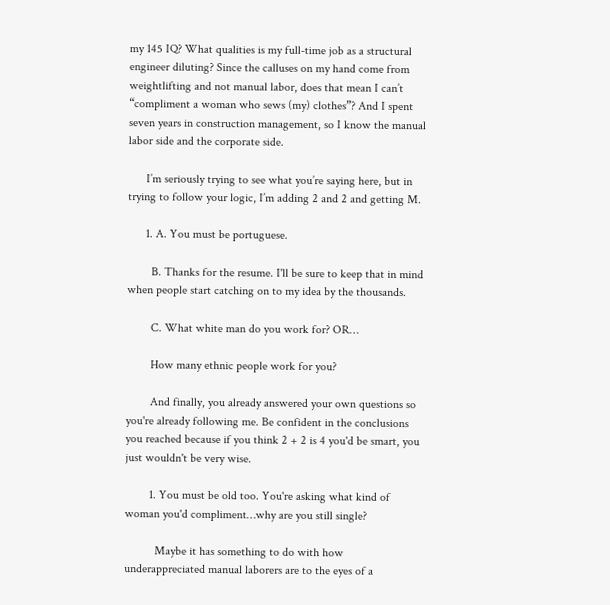my 145 IQ? What qualities is my full-time job as a structural engineer diluting? Since the calluses on my hand come from weightlifting and not manual labor, does that mean I can’t “compliment a woman who sews (my) clothes”? And I spent seven years in construction management, so I know the manual labor side and the corporate side.

      I’m seriously trying to see what you’re saying here, but in trying to follow your logic, I’m adding 2 and 2 and getting M.

      1. A. You must be portuguese.

        B. Thanks for the resume. I'll be sure to keep that in mind when people start catching on to my idea by the thousands.

        C. What white man do you work for? OR…

        How many ethnic people work for you?

        And finally, you already answered your own questions so you're already following me. Be confident in the conclusions you reached because if you think 2 + 2 is 4 you'd be smart, you just wouldn't be very wise.

        1. You must be old too. You're asking what kind of woman you'd compliment…why are you still single?

          Maybe it has something to do with how underappreciated manual laborers are to the eyes of a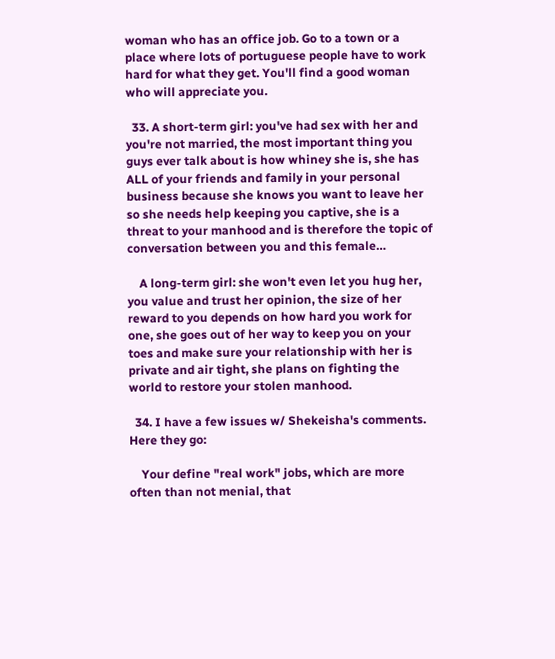woman who has an office job. Go to a town or a place where lots of portuguese people have to work hard for what they get. You'll find a good woman who will appreciate you.

  33. A short-term girl: you've had sex with her and you're not married, the most important thing you guys ever talk about is how whiney she is, she has ALL of your friends and family in your personal business because she knows you want to leave her so she needs help keeping you captive, she is a threat to your manhood and is therefore the topic of conversation between you and this female…

    A long-term girl: she won't even let you hug her, you value and trust her opinion, the size of her reward to you depends on how hard you work for one, she goes out of her way to keep you on your toes and make sure your relationship with her is private and air tight, she plans on fighting the world to restore your stolen manhood.

  34. I have a few issues w/ Shekeisha's comments. Here they go:

    Your define "real work" jobs, which are more often than not menial, that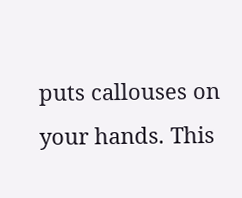puts callouses on your hands. This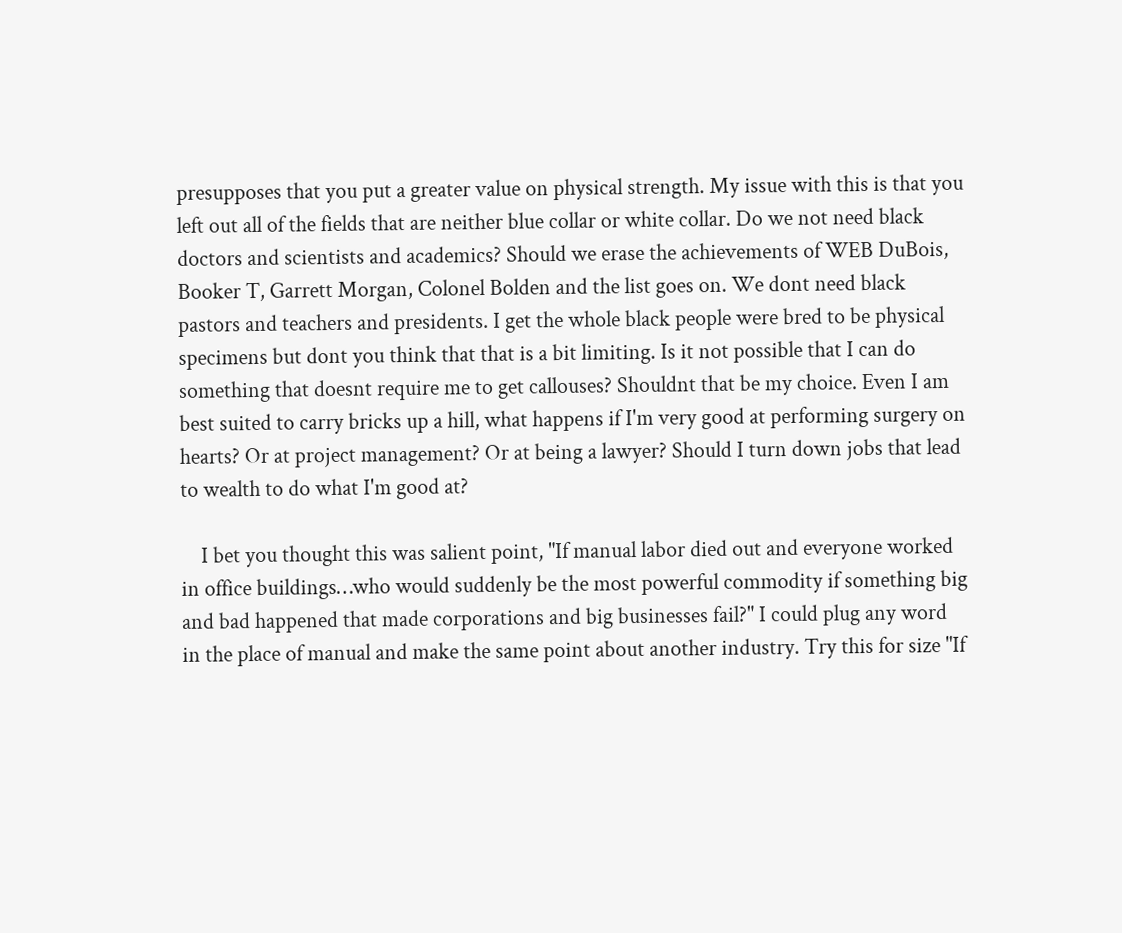presupposes that you put a greater value on physical strength. My issue with this is that you left out all of the fields that are neither blue collar or white collar. Do we not need black doctors and scientists and academics? Should we erase the achievements of WEB DuBois, Booker T, Garrett Morgan, Colonel Bolden and the list goes on. We dont need black pastors and teachers and presidents. I get the whole black people were bred to be physical specimens but dont you think that that is a bit limiting. Is it not possible that I can do something that doesnt require me to get callouses? Shouldnt that be my choice. Even I am best suited to carry bricks up a hill, what happens if I'm very good at performing surgery on hearts? Or at project management? Or at being a lawyer? Should I turn down jobs that lead to wealth to do what I'm good at?

    I bet you thought this was salient point, "If manual labor died out and everyone worked in office buildings…who would suddenly be the most powerful commodity if something big and bad happened that made corporations and big businesses fail?" I could plug any word in the place of manual and make the same point about another industry. Try this for size "If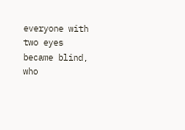everyone with two eyes became blind, who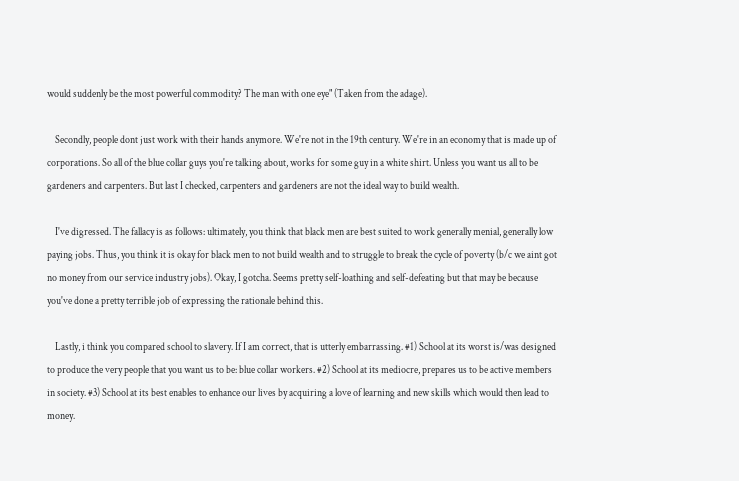would suddenly be the most powerful commodity? The man with one eye" (Taken from the adage).

    Secondly, people dont just work with their hands anymore. We're not in the 19th century. We're in an economy that is made up of corporations. So all of the blue collar guys you're talking about, works for some guy in a white shirt. Unless you want us all to be gardeners and carpenters. But last I checked, carpenters and gardeners are not the ideal way to build wealth.

    I've digressed. The fallacy is as follows: ultimately, you think that black men are best suited to work generally menial, generally low paying jobs. Thus, you think it is okay for black men to not build wealth and to struggle to break the cycle of poverty (b/c we aint got no money from our service industry jobs). Okay, I gotcha. Seems pretty self-loathing and self-defeating but that may be because you've done a pretty terrible job of expressing the rationale behind this.

    Lastly, i think you compared school to slavery. If I am correct, that is utterly embarrassing. #1) School at its worst is/was designed to produce the very people that you want us to be: blue collar workers. #2) School at its mediocre, prepares us to be active members in society. #3) School at its best enables to enhance our lives by acquiring a love of learning and new skills which would then lead to money.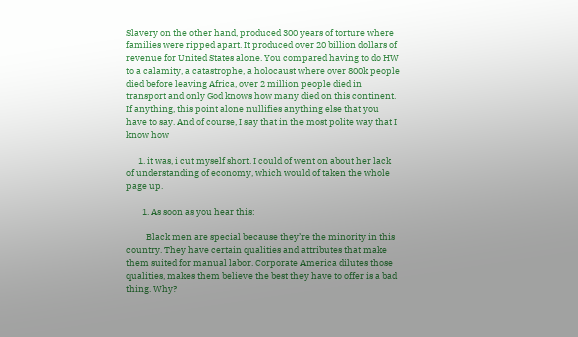Slavery on the other hand, produced 300 years of torture where families were ripped apart. It produced over 20 billion dollars of revenue for United States alone. You compared having to do HW to a calamity, a catastrophe, a holocaust where over 800k people died before leaving Africa, over 2 million people died in transport and only God knows how many died on this continent. If anything, this point alone nullifies anything else that you have to say. And of course, I say that in the most polite way that I know how

      1. it was, i cut myself short. I could of went on about her lack of understanding of economy, which would of taken the whole page up.

        1. As soon as you hear this:

          Black men are special because they’re the minority in this country. They have certain qualities and attributes that make them suited for manual labor. Corporate America dilutes those qualities, makes them believe the best they have to offer is a bad thing. Why?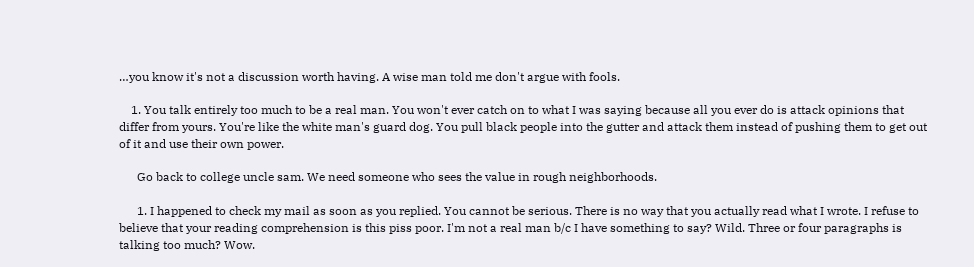…you know it's not a discussion worth having. A wise man told me don't argue with fools.

    1. You talk entirely too much to be a real man. You won't ever catch on to what I was saying because all you ever do is attack opinions that differ from yours. You're like the white man's guard dog. You pull black people into the gutter and attack them instead of pushing them to get out of it and use their own power.

      Go back to college uncle sam. We need someone who sees the value in rough neighborhoods.

      1. I happened to check my mail as soon as you replied. You cannot be serious. There is no way that you actually read what I wrote. I refuse to believe that your reading comprehension is this piss poor. I'm not a real man b/c I have something to say? Wild. Three or four paragraphs is talking too much? Wow.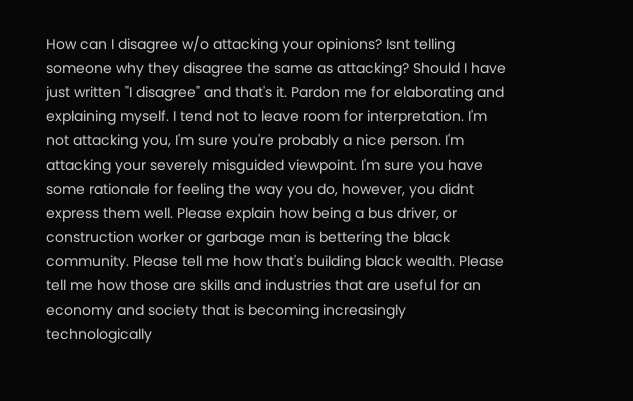How can I disagree w/o attacking your opinions? Isnt telling someone why they disagree the same as attacking? Should I have just written "I disagree" and that's it. Pardon me for elaborating and explaining myself. I tend not to leave room for interpretation. I'm not attacking you, I'm sure you're probably a nice person. I'm attacking your severely misguided viewpoint. I'm sure you have some rationale for feeling the way you do, however, you didnt express them well. Please explain how being a bus driver, or construction worker or garbage man is bettering the black community. Please tell me how that's building black wealth. Please tell me how those are skills and industries that are useful for an economy and society that is becoming increasingly technologically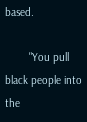based.

        "You pull black people into the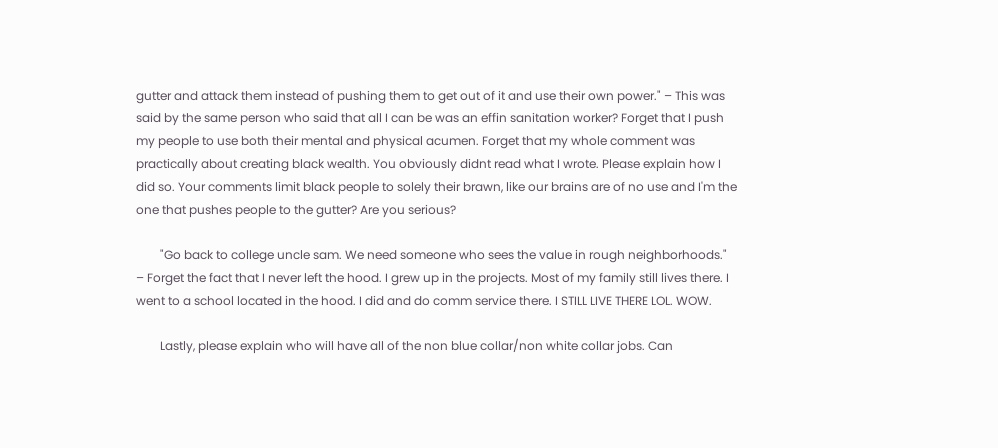gutter and attack them instead of pushing them to get out of it and use their own power." – This was said by the same person who said that all I can be was an effin sanitation worker? Forget that I push my people to use both their mental and physical acumen. Forget that my whole comment was practically about creating black wealth. You obviously didnt read what I wrote. Please explain how I did so. Your comments limit black people to solely their brawn, like our brains are of no use and I'm the one that pushes people to the gutter? Are you serious?

        "Go back to college uncle sam. We need someone who sees the value in rough neighborhoods." – Forget the fact that I never left the hood. I grew up in the projects. Most of my family still lives there. I went to a school located in the hood. I did and do comm service there. I STILL LIVE THERE LOL. WOW.

        Lastly, please explain who will have all of the non blue collar/non white collar jobs. Can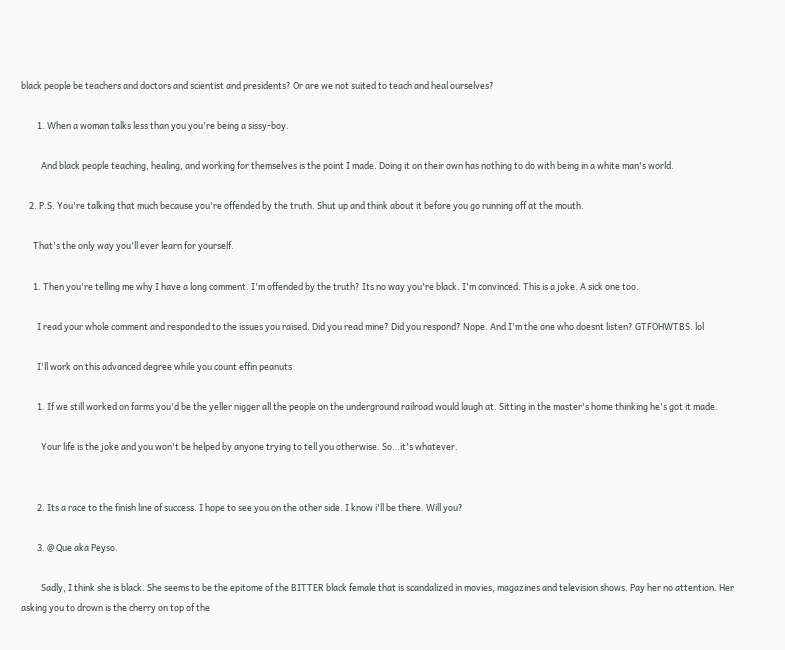black people be teachers and doctors and scientist and presidents? Or are we not suited to teach and heal ourselves?

        1. When a woman talks less than you you're being a sissy-boy.

          And black people teaching, healing, and working for themselves is the point I made. Doing it on their own has nothing to do with being in a white man's world.

    2. P.S. You're talking that much because you're offended by the truth. Shut up and think about it before you go running off at the mouth.

      That's the only way you'll ever learn for yourself.

      1. Then you're telling me why I have a long comment. I'm offended by the truth? Its no way you're black. I'm convinced. This is a joke. A sick one too.

        I read your whole comment and responded to the issues you raised. Did you read mine? Did you respond? Nope. And I'm the one who doesnt listen? GTFOHWTBS. lol

        I'll work on this advanced degree while you count effin peanuts

        1. If we still worked on farms you'd be the yeller nigger all the people on the underground railroad would laugh at. Sitting in the master's home thinking he's got it made.

          Your life is the joke and you won't be helped by anyone trying to tell you otherwise. So…it's whatever.


        2. Its a race to the finish line of success. I hope to see you on the other side. I know i'll be there. Will you?

        3. @ Que aka Peyso.

          Sadly, I think she is black. She seems to be the epitome of the BITTER black female that is scandalized in movies, magazines and television shows. Pay her no attention. Her asking you to drown is the cherry on top of the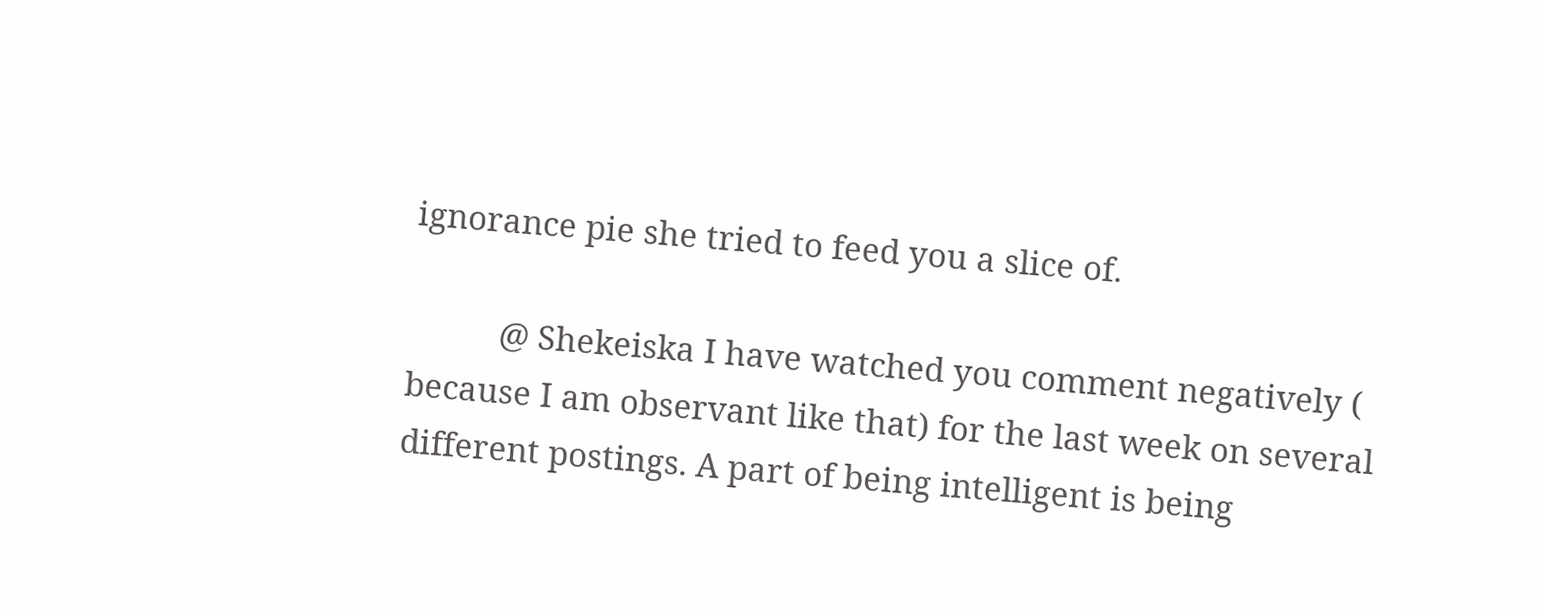ignorance pie she tried to feed you a slice of.

          @ Shekeiska I have watched you comment negatively ( because I am observant like that) for the last week on several different postings. A part of being intelligent is being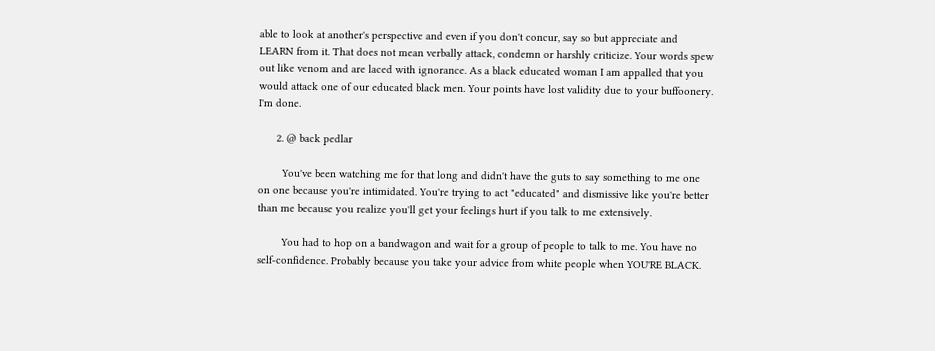able to look at another's perspective and even if you don't concur, say so but appreciate and LEARN from it. That does not mean verbally attack, condemn or harshly criticize. Your words spew out like venom and are laced with ignorance. As a black educated woman I am appalled that you would attack one of our educated black men. Your points have lost validity due to your buffoonery. I'm done.

      2. @ back pedlar

        You've been watching me for that long and didn't have the guts to say something to me one on one because you're intimidated. You're trying to act "educated" and dismissive like you're better than me because you realize you'll get your feelings hurt if you talk to me extensively.

        You had to hop on a bandwagon and wait for a group of people to talk to me. You have no self-confidence. Probably because you take your advice from white people when YOU'RE BLACK.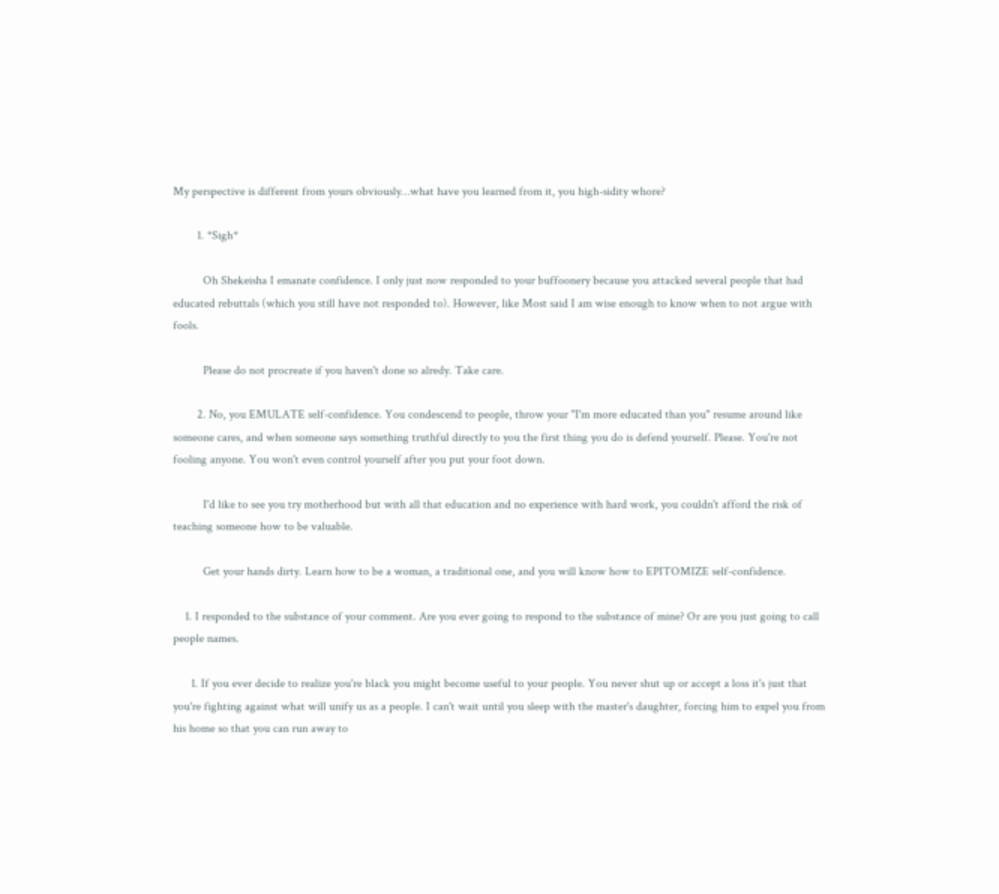My perspective is different from yours obviously…what have you learned from it, you high-sidity whore?

        1. *Sigh*

          Oh Shekeisha I emanate confidence. I only just now responded to your buffoonery because you attacked several people that had educated rebuttals (which you still have not responded to). However, like Most said I am wise enough to know when to not argue with fools.

          Please do not procreate if you haven't done so alredy. Take care.

        2. No, you EMULATE self-confidence. You condescend to people, throw your "I'm more educated than you" resume around like someone cares, and when someone says something truthful directly to you the first thing you do is defend yourself. Please. You're not fooling anyone. You won't even control yourself after you put your foot down.

          I'd like to see you try motherhood but with all that education and no experience with hard work, you couldn't afford the risk of teaching someone how to be valuable.

          Get your hands dirty. Learn how to be a woman, a traditional one, and you will know how to EPITOMIZE self-confidence.

    1. I responded to the substance of your comment. Are you ever going to respond to the substance of mine? Or are you just going to call people names.

      1. If you ever decide to realize you're black you might become useful to your people. You never shut up or accept a loss it's just that you're fighting against what will unify us as a people. I can't wait until you sleep with the master's daughter, forcing him to expel you from his home so that you can run away to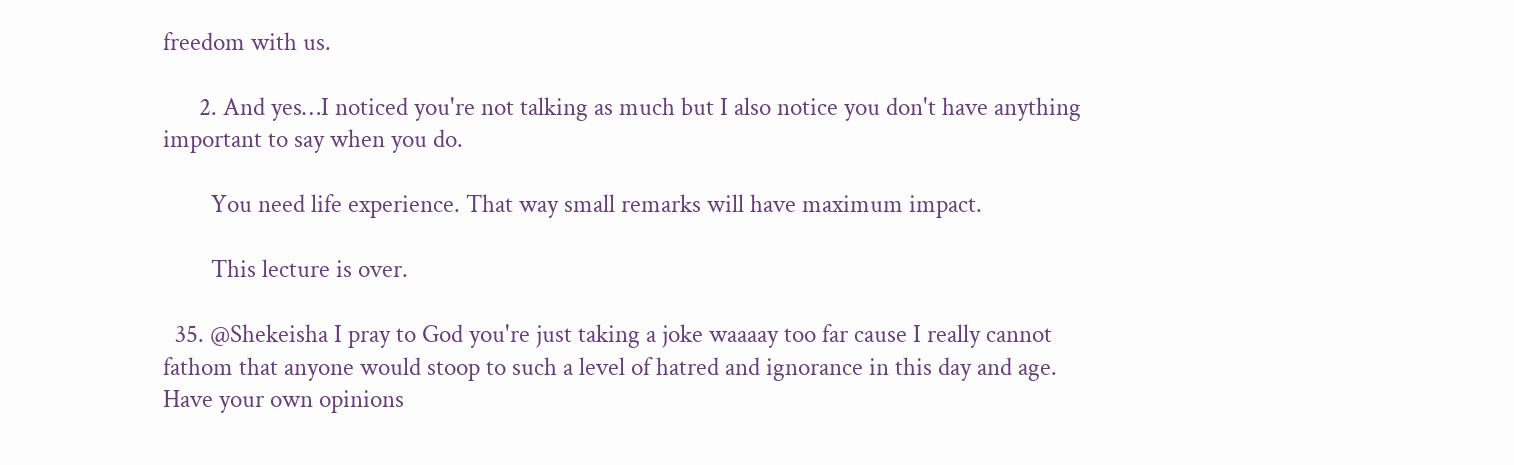freedom with us.

      2. And yes…I noticed you're not talking as much but I also notice you don't have anything important to say when you do.

        You need life experience. That way small remarks will have maximum impact.

        This lecture is over.

  35. @Shekeisha I pray to God you're just taking a joke waaaay too far cause I really cannot fathom that anyone would stoop to such a level of hatred and ignorance in this day and age. Have your own opinions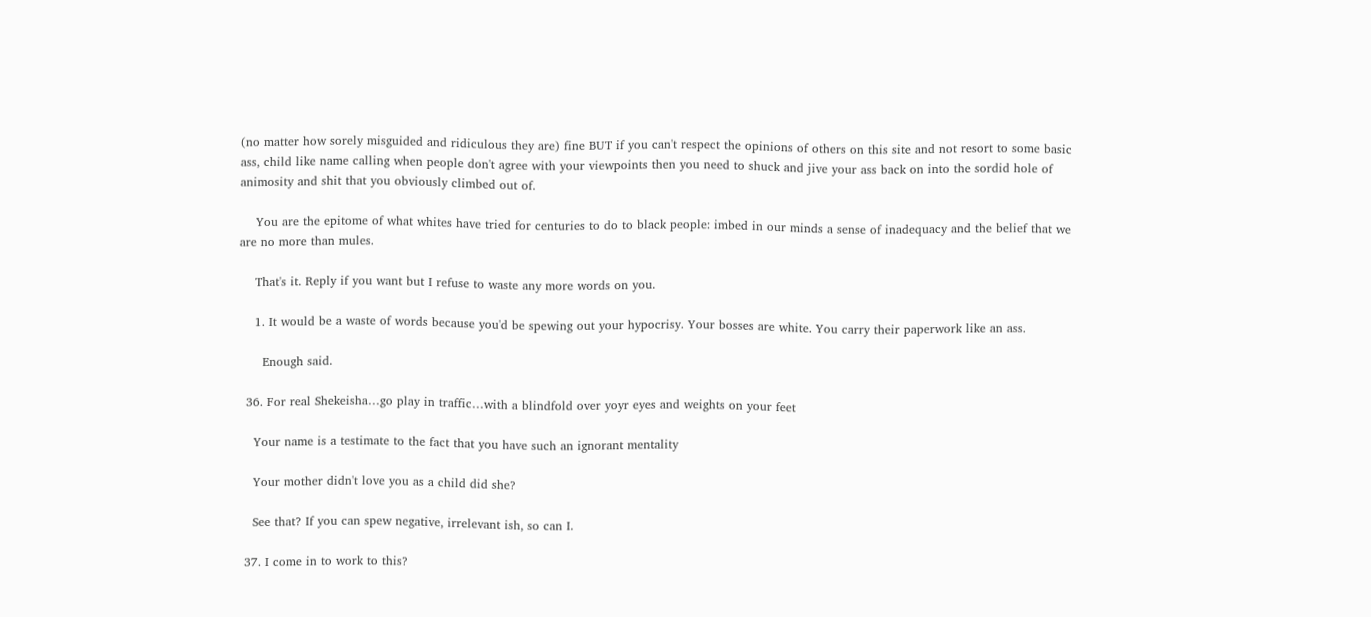(no matter how sorely misguided and ridiculous they are) fine BUT if you can't respect the opinions of others on this site and not resort to some basic ass, child like name calling when people don't agree with your viewpoints then you need to shuck and jive your ass back on into the sordid hole of animosity and shit that you obviously climbed out of.

    You are the epitome of what whites have tried for centuries to do to black people: imbed in our minds a sense of inadequacy and the belief that we are no more than mules.

    That's it. Reply if you want but I refuse to waste any more words on you.

    1. It would be a waste of words because you'd be spewing out your hypocrisy. Your bosses are white. You carry their paperwork like an ass.

      Enough said.

  36. For real Shekeisha…go play in traffic…with a blindfold over yoyr eyes and weights on your feet

    Your name is a testimate to the fact that you have such an ignorant mentality

    Your mother didn't love you as a child did she?

    See that? If you can spew negative, irrelevant ish, so can I.

  37. I come in to work to this?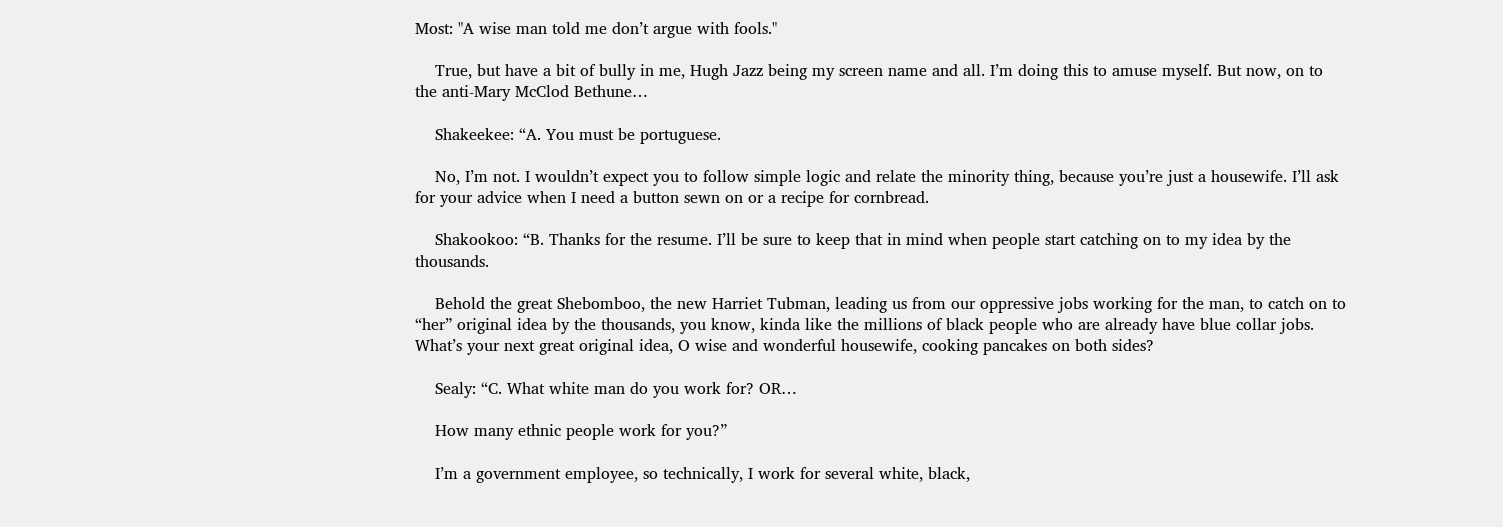Most: "A wise man told me don’t argue with fools."

    True, but have a bit of bully in me, Hugh Jazz being my screen name and all. I’m doing this to amuse myself. But now, on to the anti-Mary McClod Bethune…

    Shakeekee: “A. You must be portuguese.

    No, I’m not. I wouldn’t expect you to follow simple logic and relate the minority thing, because you’re just a housewife. I’ll ask for your advice when I need a button sewn on or a recipe for cornbread.

    Shakookoo: “B. Thanks for the resume. I’ll be sure to keep that in mind when people start catching on to my idea by the thousands.

    Behold the great Shebomboo, the new Harriet Tubman, leading us from our oppressive jobs working for the man, to catch on to “her” original idea by the thousands, you know, kinda like the millions of black people who are already have blue collar jobs. What’s your next great original idea, O wise and wonderful housewife, cooking pancakes on both sides?

    Sealy: “C. What white man do you work for? OR…

    How many ethnic people work for you?”

    I’m a government employee, so technically, I work for several white, black,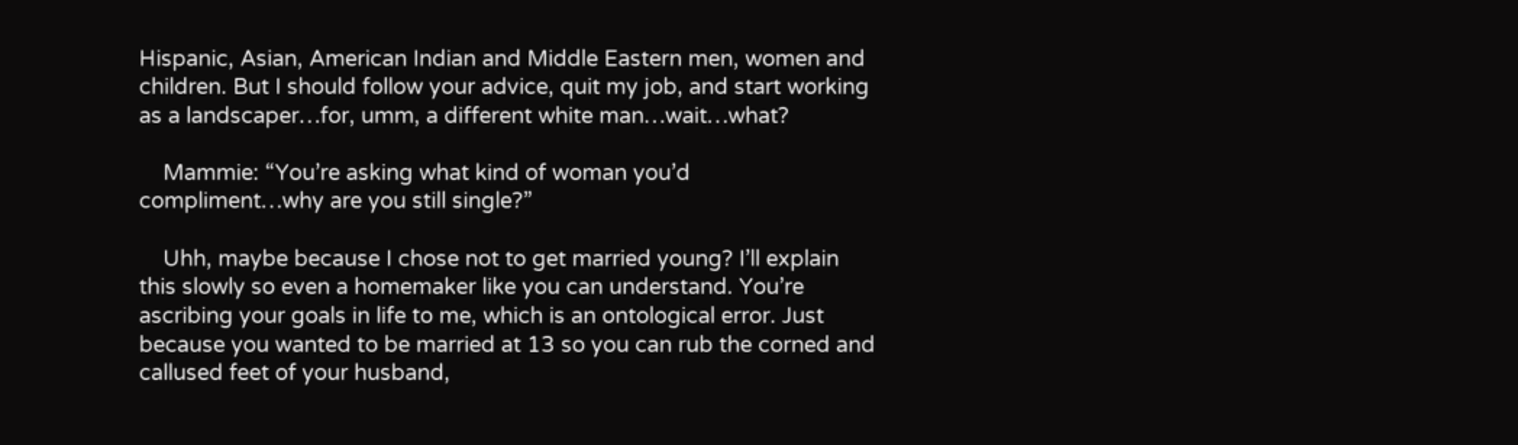Hispanic, Asian, American Indian and Middle Eastern men, women and children. But I should follow your advice, quit my job, and start working as a landscaper…for, umm, a different white man…wait…what?

    Mammie: “You’re asking what kind of woman you’d compliment…why are you still single?”

    Uhh, maybe because I chose not to get married young? I’ll explain this slowly so even a homemaker like you can understand. You’re ascribing your goals in life to me, which is an ontological error. Just because you wanted to be married at 13 so you can rub the corned and callused feet of your husband,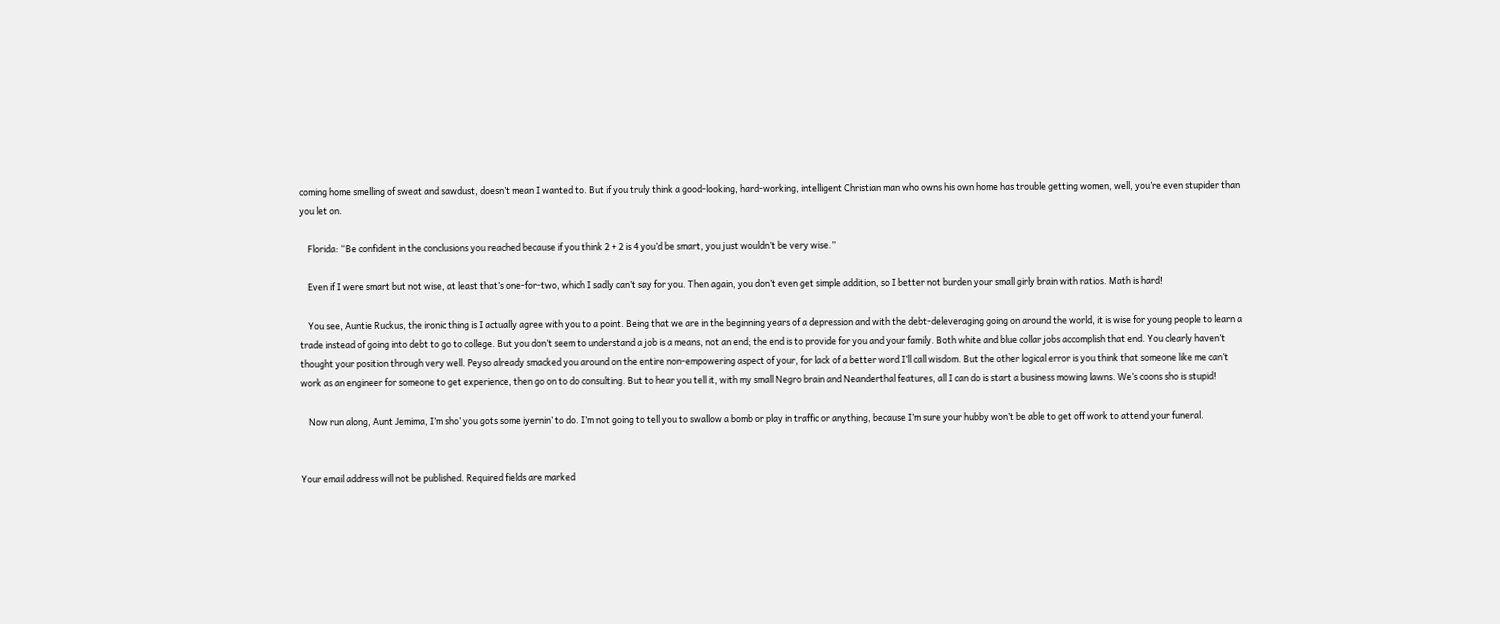coming home smelling of sweat and sawdust, doesn’t mean I wanted to. But if you truly think a good-looking, hard-working, intelligent Christian man who owns his own home has trouble getting women, well, you’re even stupider than you let on.

    Florida: “Be confident in the conclusions you reached because if you think 2 + 2 is 4 you’d be smart, you just wouldn’t be very wise.”

    Even if I were smart but not wise, at least that’s one-for-two, which I sadly can’t say for you. Then again, you don’t even get simple addition, so I better not burden your small girly brain with ratios. Math is hard!

    You see, Auntie Ruckus, the ironic thing is I actually agree with you to a point. Being that we are in the beginning years of a depression and with the debt-deleveraging going on around the world, it is wise for young people to learn a trade instead of going into debt to go to college. But you don’t seem to understand a job is a means, not an end; the end is to provide for you and your family. Both white and blue collar jobs accomplish that end. You clearly haven’t thought your position through very well. Peyso already smacked you around on the entire non-empowering aspect of your, for lack of a better word I’ll call wisdom. But the other logical error is you think that someone like me can’t work as an engineer for someone to get experience, then go on to do consulting. But to hear you tell it, with my small Negro brain and Neanderthal features, all I can do is start a business mowing lawns. We’s coons sho is stupid!

    Now run along, Aunt Jemima, I’m sho’ you gots some iyernin’ to do. I’m not going to tell you to swallow a bomb or play in traffic or anything, because I’m sure your hubby won’t be able to get off work to attend your funeral.


Your email address will not be published. Required fields are marked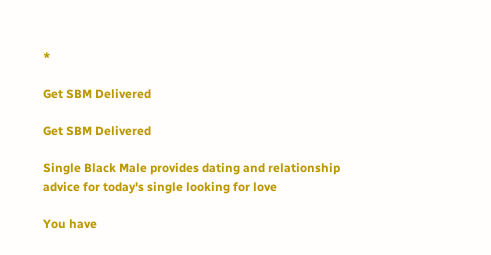*

Get SBM Delivered

Get SBM Delivered

Single Black Male provides dating and relationship
advice for today's single looking for love

You have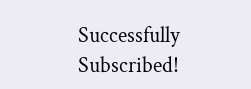Successfully Subscribed!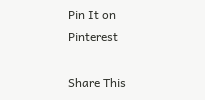Pin It on Pinterest

Share This